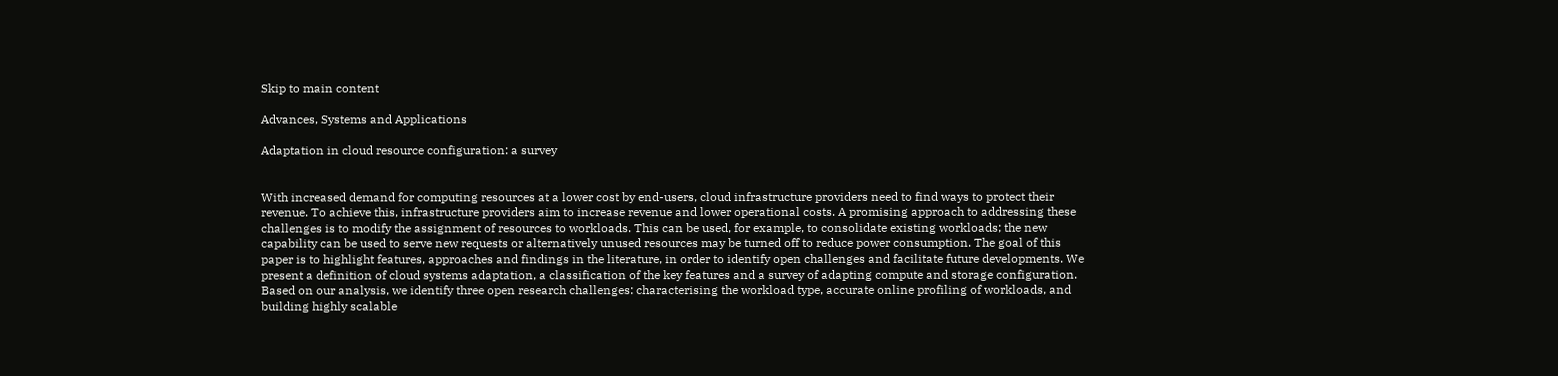Skip to main content

Advances, Systems and Applications

Adaptation in cloud resource configuration: a survey


With increased demand for computing resources at a lower cost by end-users, cloud infrastructure providers need to find ways to protect their revenue. To achieve this, infrastructure providers aim to increase revenue and lower operational costs. A promising approach to addressing these challenges is to modify the assignment of resources to workloads. This can be used, for example, to consolidate existing workloads; the new capability can be used to serve new requests or alternatively unused resources may be turned off to reduce power consumption. The goal of this paper is to highlight features, approaches and findings in the literature, in order to identify open challenges and facilitate future developments. We present a definition of cloud systems adaptation, a classification of the key features and a survey of adapting compute and storage configuration. Based on our analysis, we identify three open research challenges: characterising the workload type, accurate online profiling of workloads, and building highly scalable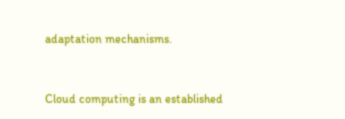adaptation mechanisms.


Cloud computing is an established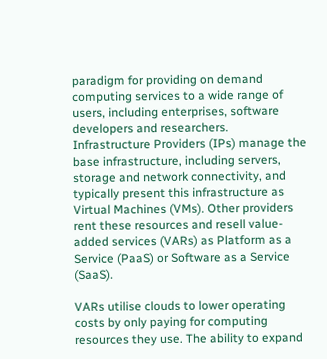paradigm for providing on demand computing services to a wide range of users, including enterprises, software developers and researchers. Infrastructure Providers (IPs) manage the base infrastructure, including servers, storage and network connectivity, and typically present this infrastructure as Virtual Machines (VMs). Other providers rent these resources and resell value-added services (VARs) as Platform as a Service (PaaS) or Software as a Service (SaaS).

VARs utilise clouds to lower operating costs by only paying for computing resources they use. The ability to expand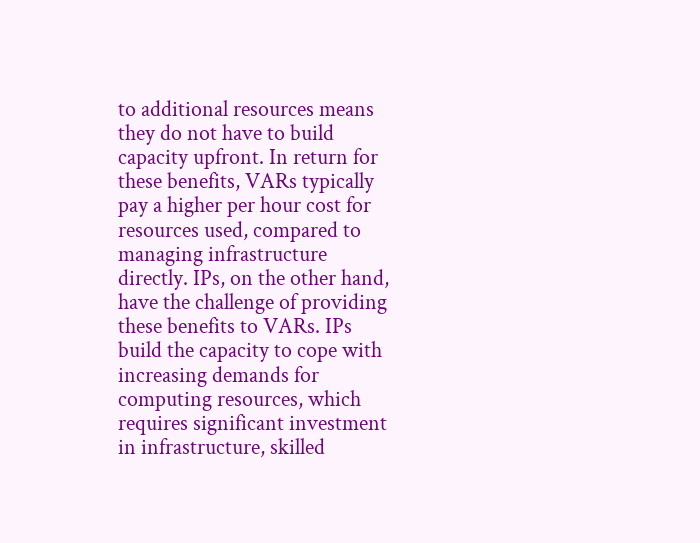to additional resources means they do not have to build capacity upfront. In return for these benefits, VARs typically pay a higher per hour cost for resources used, compared to managing infrastructure directly. IPs, on the other hand, have the challenge of providing these benefits to VARs. IPs build the capacity to cope with increasing demands for computing resources, which requires significant investment in infrastructure, skilled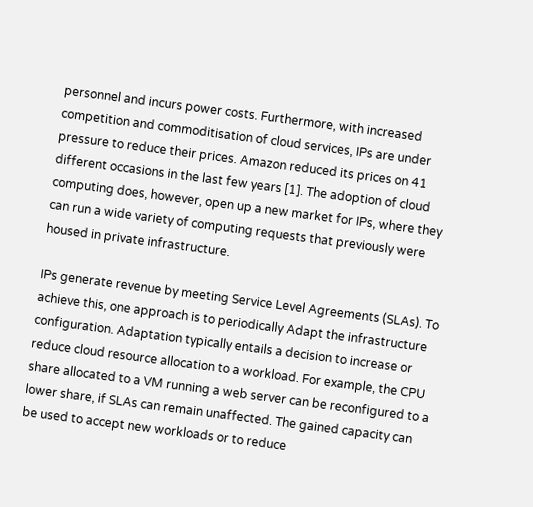personnel and incurs power costs. Furthermore, with increased competition and commoditisation of cloud services, IPs are under pressure to reduce their prices. Amazon reduced its prices on 41 different occasions in the last few years [1]. The adoption of cloud computing does, however, open up a new market for IPs, where they can run a wide variety of computing requests that previously were housed in private infrastructure.

IPs generate revenue by meeting Service Level Agreements (SLAs). To achieve this, one approach is to periodically Adapt the infrastructure configuration. Adaptation typically entails a decision to increase or reduce cloud resource allocation to a workload. For example, the CPU share allocated to a VM running a web server can be reconfigured to a lower share, if SLAs can remain unaffected. The gained capacity can be used to accept new workloads or to reduce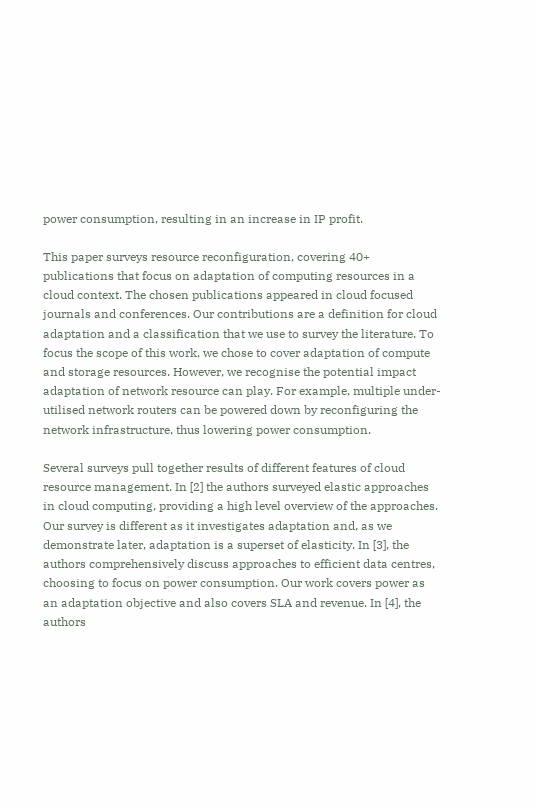power consumption, resulting in an increase in IP profit.

This paper surveys resource reconfiguration, covering 40+ publications that focus on adaptation of computing resources in a cloud context. The chosen publications appeared in cloud focused journals and conferences. Our contributions are a definition for cloud adaptation and a classification that we use to survey the literature. To focus the scope of this work, we chose to cover adaptation of compute and storage resources. However, we recognise the potential impact adaptation of network resource can play. For example, multiple under-utilised network routers can be powered down by reconfiguring the network infrastructure, thus lowering power consumption.

Several surveys pull together results of different features of cloud resource management. In [2] the authors surveyed elastic approaches in cloud computing, providing a high level overview of the approaches. Our survey is different as it investigates adaptation and, as we demonstrate later, adaptation is a superset of elasticity. In [3], the authors comprehensively discuss approaches to efficient data centres, choosing to focus on power consumption. Our work covers power as an adaptation objective and also covers SLA and revenue. In [4], the authors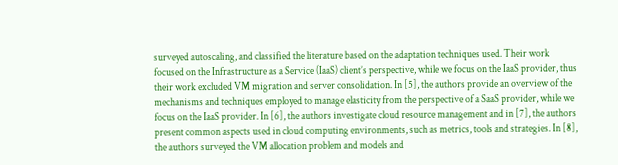surveyed autoscaling, and classified the literature based on the adaptation techniques used. Their work focused on the Infrastructure as a Service (IaaS) client’s perspective, while we focus on the IaaS provider, thus their work excluded VM migration and server consolidation. In [5], the authors provide an overview of the mechanisms and techniques employed to manage elasticity from the perspective of a SaaS provider, while we focus on the IaaS provider. In [6], the authors investigate cloud resource management and in [7], the authors present common aspects used in cloud computing environments, such as metrics, tools and strategies. In [8], the authors surveyed the VM allocation problem and models and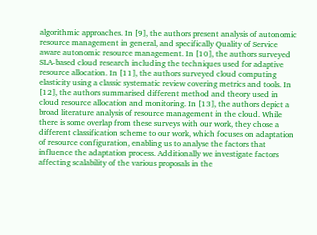algorithmic approaches. In [9], the authors present analysis of autonomic resource management in general, and specifically Quality of Service aware autonomic resource management. In [10], the authors surveyed SLA-based cloud research including the techniques used for adaptive resource allocation. In [11], the authors surveyed cloud computing elasticity using a classic systematic review covering metrics and tools. In [12], the authors summarised different method and theory used in cloud resource allocation and monitoring. In [13], the authors depict a broad literature analysis of resource management in the cloud. While there is some overlap from these surveys with our work, they chose a different classification scheme to our work, which focuses on adaptation of resource configuration, enabling us to analyse the factors that influence the adaptation process. Additionally we investigate factors affecting scalability of the various proposals in the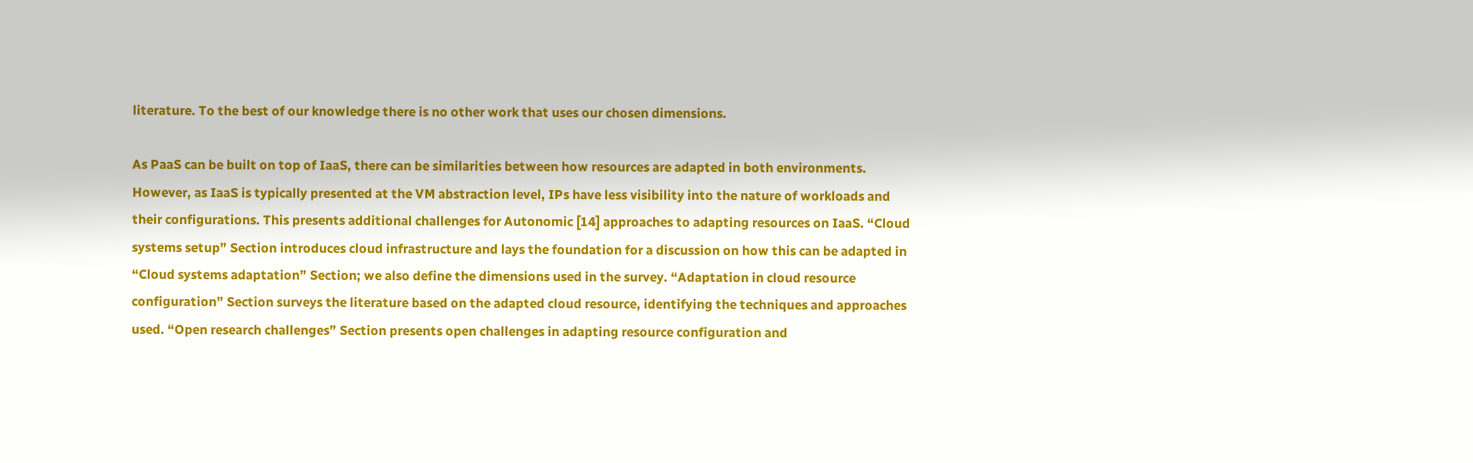literature. To the best of our knowledge there is no other work that uses our chosen dimensions.

As PaaS can be built on top of IaaS, there can be similarities between how resources are adapted in both environments. However, as IaaS is typically presented at the VM abstraction level, IPs have less visibility into the nature of workloads and their configurations. This presents additional challenges for Autonomic [14] approaches to adapting resources on IaaS. “Cloud systems setup” Section introduces cloud infrastructure and lays the foundation for a discussion on how this can be adapted in “Cloud systems adaptation” Section; we also define the dimensions used in the survey. “Adaptation in cloud resource configuration” Section surveys the literature based on the adapted cloud resource, identifying the techniques and approaches used. “Open research challenges” Section presents open challenges in adapting resource configuration and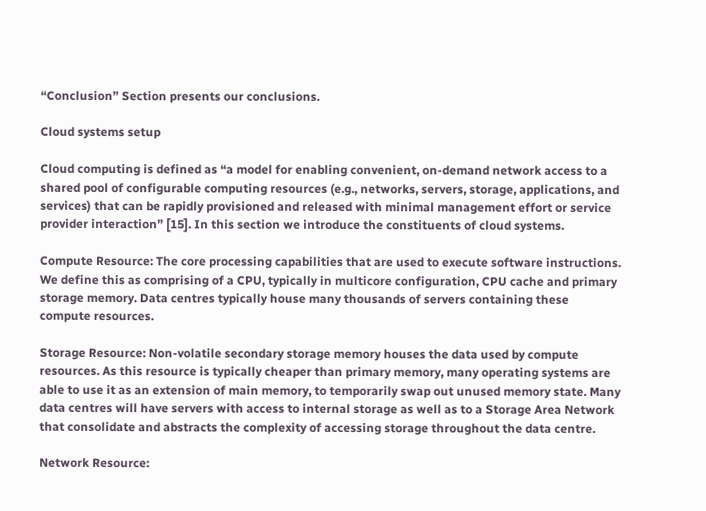“Conclusion” Section presents our conclusions.

Cloud systems setup

Cloud computing is defined as “a model for enabling convenient, on-demand network access to a shared pool of configurable computing resources (e.g., networks, servers, storage, applications, and services) that can be rapidly provisioned and released with minimal management effort or service provider interaction” [15]. In this section we introduce the constituents of cloud systems.

Compute Resource: The core processing capabilities that are used to execute software instructions. We define this as comprising of a CPU, typically in multicore configuration, CPU cache and primary storage memory. Data centres typically house many thousands of servers containing these compute resources.

Storage Resource: Non-volatile secondary storage memory houses the data used by compute resources. As this resource is typically cheaper than primary memory, many operating systems are able to use it as an extension of main memory, to temporarily swap out unused memory state. Many data centres will have servers with access to internal storage as well as to a Storage Area Network that consolidate and abstracts the complexity of accessing storage throughout the data centre.

Network Resource: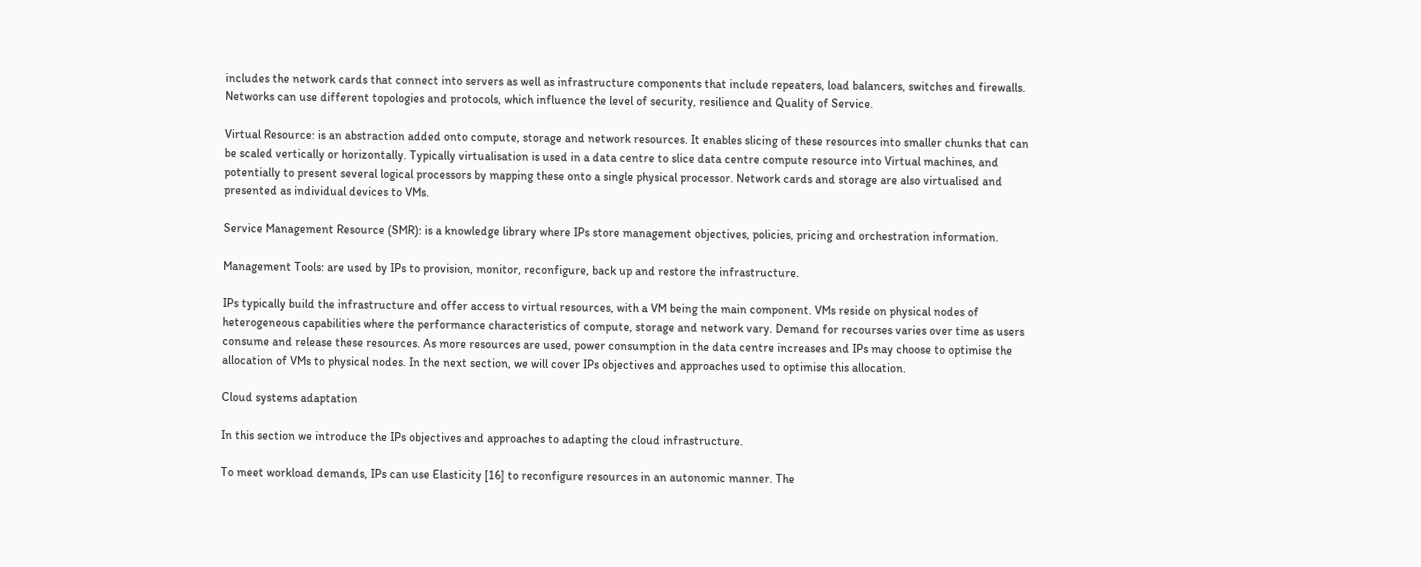includes the network cards that connect into servers as well as infrastructure components that include repeaters, load balancers, switches and firewalls. Networks can use different topologies and protocols, which influence the level of security, resilience and Quality of Service.

Virtual Resource: is an abstraction added onto compute, storage and network resources. It enables slicing of these resources into smaller chunks that can be scaled vertically or horizontally. Typically virtualisation is used in a data centre to slice data centre compute resource into Virtual machines, and potentially to present several logical processors by mapping these onto a single physical processor. Network cards and storage are also virtualised and presented as individual devices to VMs.

Service Management Resource (SMR): is a knowledge library where IPs store management objectives, policies, pricing and orchestration information.

Management Tools: are used by IPs to provision, monitor, reconfigure, back up and restore the infrastructure.

IPs typically build the infrastructure and offer access to virtual resources, with a VM being the main component. VMs reside on physical nodes of heterogeneous capabilities where the performance characteristics of compute, storage and network vary. Demand for recourses varies over time as users consume and release these resources. As more resources are used, power consumption in the data centre increases and IPs may choose to optimise the allocation of VMs to physical nodes. In the next section, we will cover IPs objectives and approaches used to optimise this allocation.

Cloud systems adaptation

In this section we introduce the IPs objectives and approaches to adapting the cloud infrastructure.

To meet workload demands, IPs can use Elasticity [16] to reconfigure resources in an autonomic manner. The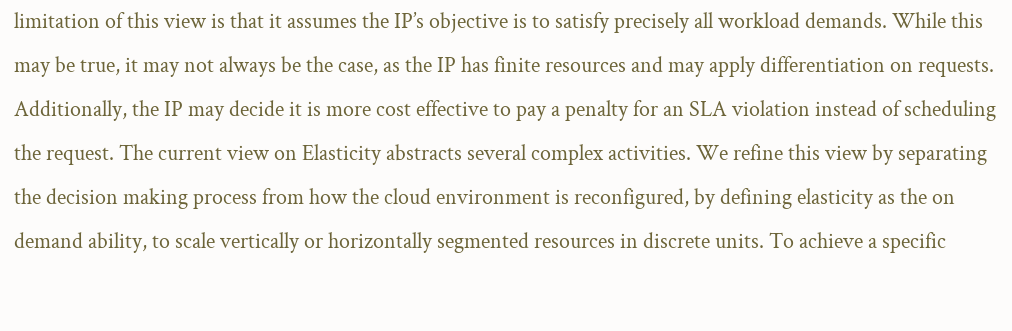limitation of this view is that it assumes the IP’s objective is to satisfy precisely all workload demands. While this may be true, it may not always be the case, as the IP has finite resources and may apply differentiation on requests. Additionally, the IP may decide it is more cost effective to pay a penalty for an SLA violation instead of scheduling the request. The current view on Elasticity abstracts several complex activities. We refine this view by separating the decision making process from how the cloud environment is reconfigured, by defining elasticity as the on demand ability, to scale vertically or horizontally segmented resources in discrete units. To achieve a specific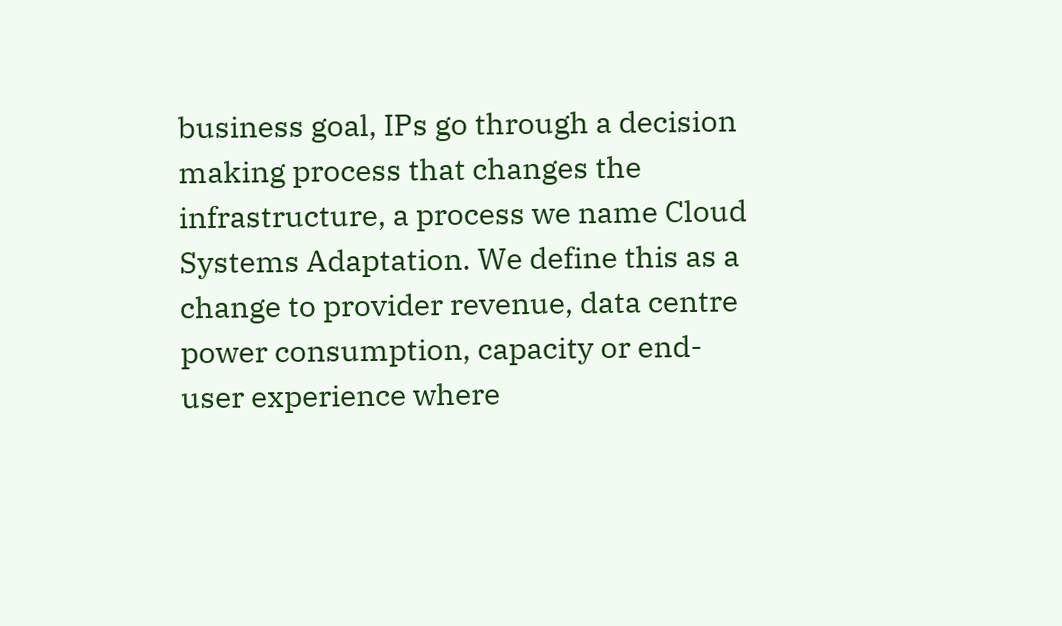business goal, IPs go through a decision making process that changes the infrastructure, a process we name Cloud Systems Adaptation. We define this as a change to provider revenue, data centre power consumption, capacity or end-user experience where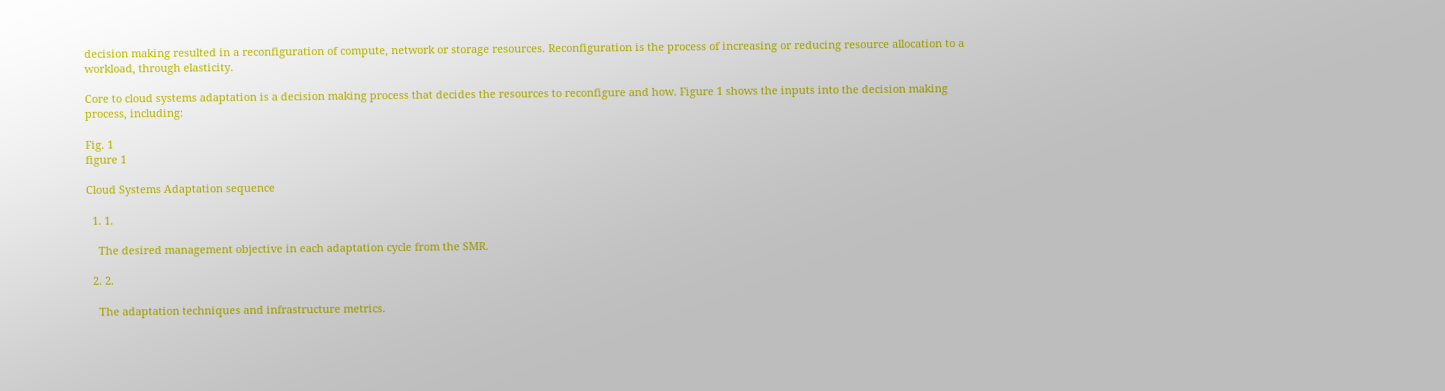decision making resulted in a reconfiguration of compute, network or storage resources. Reconfiguration is the process of increasing or reducing resource allocation to a workload, through elasticity.

Core to cloud systems adaptation is a decision making process that decides the resources to reconfigure and how. Figure 1 shows the inputs into the decision making process, including:

Fig. 1
figure 1

Cloud Systems Adaptation sequence

  1. 1.

    The desired management objective in each adaptation cycle from the SMR.

  2. 2.

    The adaptation techniques and infrastructure metrics.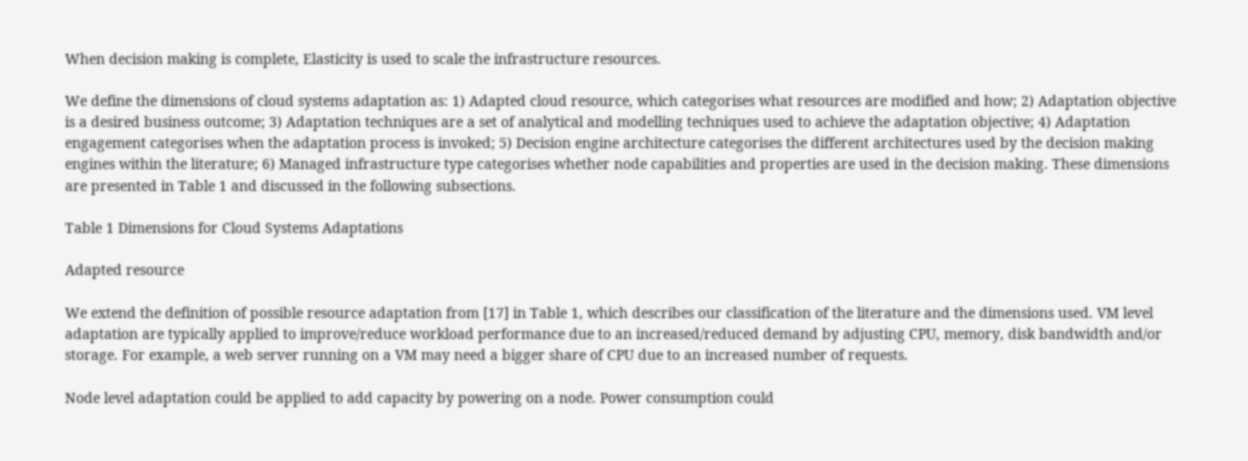When decision making is complete, Elasticity is used to scale the infrastructure resources.

We define the dimensions of cloud systems adaptation as: 1) Adapted cloud resource, which categorises what resources are modified and how; 2) Adaptation objective is a desired business outcome; 3) Adaptation techniques are a set of analytical and modelling techniques used to achieve the adaptation objective; 4) Adaptation engagement categorises when the adaptation process is invoked; 5) Decision engine architecture categorises the different architectures used by the decision making engines within the literature; 6) Managed infrastructure type categorises whether node capabilities and properties are used in the decision making. These dimensions are presented in Table 1 and discussed in the following subsections.

Table 1 Dimensions for Cloud Systems Adaptations

Adapted resource

We extend the definition of possible resource adaptation from [17] in Table 1, which describes our classification of the literature and the dimensions used. VM level adaptation are typically applied to improve/reduce workload performance due to an increased/reduced demand by adjusting CPU, memory, disk bandwidth and/or storage. For example, a web server running on a VM may need a bigger share of CPU due to an increased number of requests.

Node level adaptation could be applied to add capacity by powering on a node. Power consumption could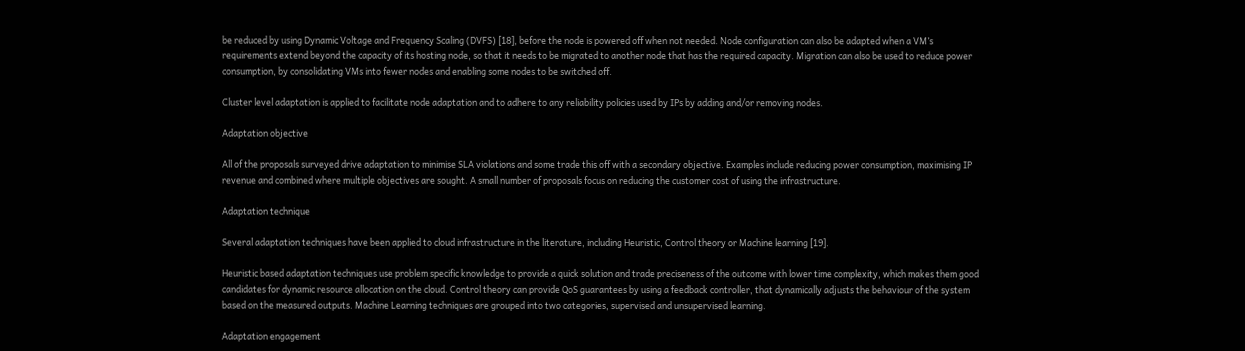be reduced by using Dynamic Voltage and Frequency Scaling (DVFS) [18], before the node is powered off when not needed. Node configuration can also be adapted when a VM’s requirements extend beyond the capacity of its hosting node, so that it needs to be migrated to another node that has the required capacity. Migration can also be used to reduce power consumption, by consolidating VMs into fewer nodes and enabling some nodes to be switched off.

Cluster level adaptation is applied to facilitate node adaptation and to adhere to any reliability policies used by IPs by adding and/or removing nodes.

Adaptation objective

All of the proposals surveyed drive adaptation to minimise SLA violations and some trade this off with a secondary objective. Examples include reducing power consumption, maximising IP revenue and combined where multiple objectives are sought. A small number of proposals focus on reducing the customer cost of using the infrastructure.

Adaptation technique

Several adaptation techniques have been applied to cloud infrastructure in the literature, including Heuristic, Control theory or Machine learning [19].

Heuristic based adaptation techniques use problem specific knowledge to provide a quick solution and trade preciseness of the outcome with lower time complexity, which makes them good candidates for dynamic resource allocation on the cloud. Control theory can provide QoS guarantees by using a feedback controller, that dynamically adjusts the behaviour of the system based on the measured outputs. Machine Learning techniques are grouped into two categories, supervised and unsupervised learning.

Adaptation engagement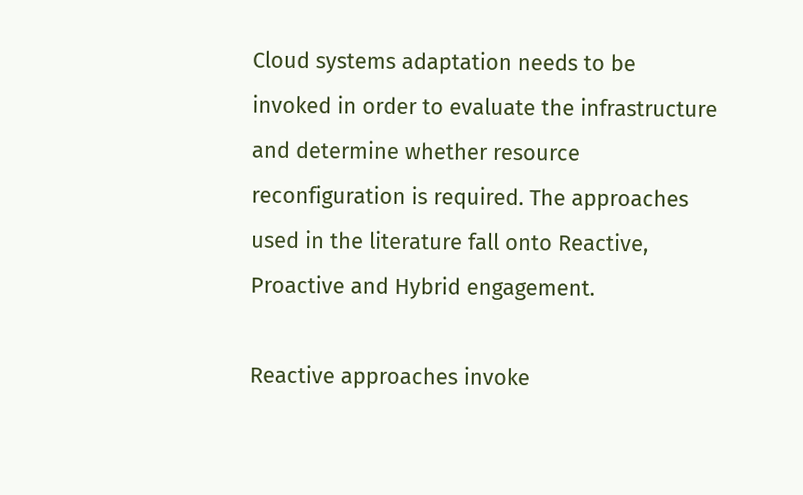Cloud systems adaptation needs to be invoked in order to evaluate the infrastructure and determine whether resource reconfiguration is required. The approaches used in the literature fall onto Reactive, Proactive and Hybrid engagement.

Reactive approaches invoke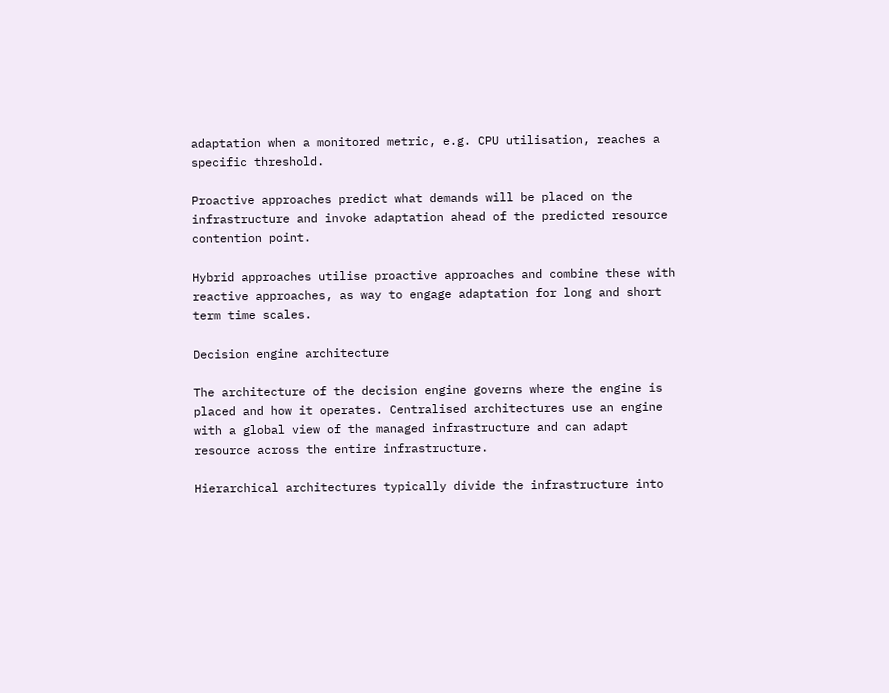adaptation when a monitored metric, e.g. CPU utilisation, reaches a specific threshold.

Proactive approaches predict what demands will be placed on the infrastructure and invoke adaptation ahead of the predicted resource contention point.

Hybrid approaches utilise proactive approaches and combine these with reactive approaches, as way to engage adaptation for long and short term time scales.

Decision engine architecture

The architecture of the decision engine governs where the engine is placed and how it operates. Centralised architectures use an engine with a global view of the managed infrastructure and can adapt resource across the entire infrastructure.

Hierarchical architectures typically divide the infrastructure into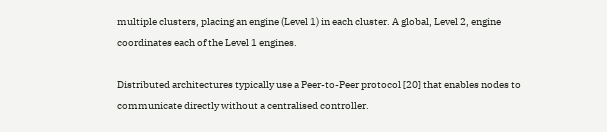multiple clusters, placing an engine (Level 1) in each cluster. A global, Level 2, engine coordinates each of the Level 1 engines.

Distributed architectures typically use a Peer-to-Peer protocol [20] that enables nodes to communicate directly without a centralised controller.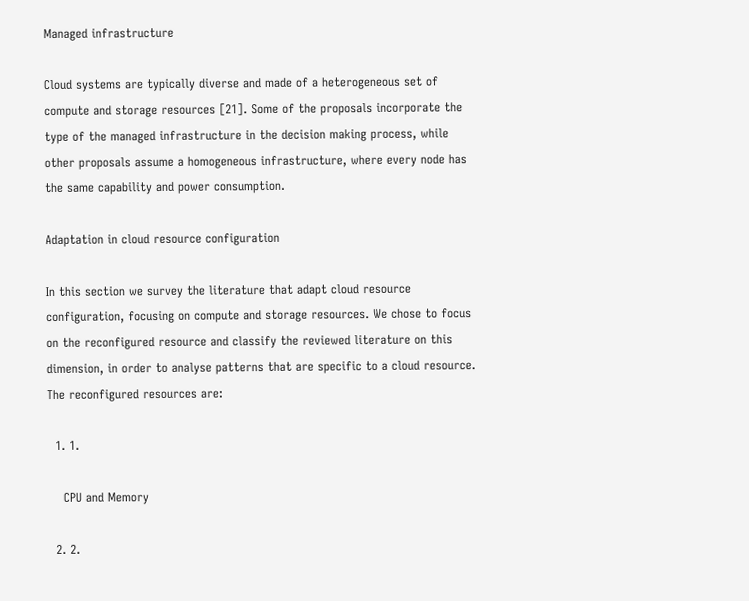Managed infrastructure

Cloud systems are typically diverse and made of a heterogeneous set of compute and storage resources [21]. Some of the proposals incorporate the type of the managed infrastructure in the decision making process, while other proposals assume a homogeneous infrastructure, where every node has the same capability and power consumption.

Adaptation in cloud resource configuration

In this section we survey the literature that adapt cloud resource configuration, focusing on compute and storage resources. We chose to focus on the reconfigured resource and classify the reviewed literature on this dimension, in order to analyse patterns that are specific to a cloud resource. The reconfigured resources are:

  1. 1.

    CPU and Memory

  2. 2.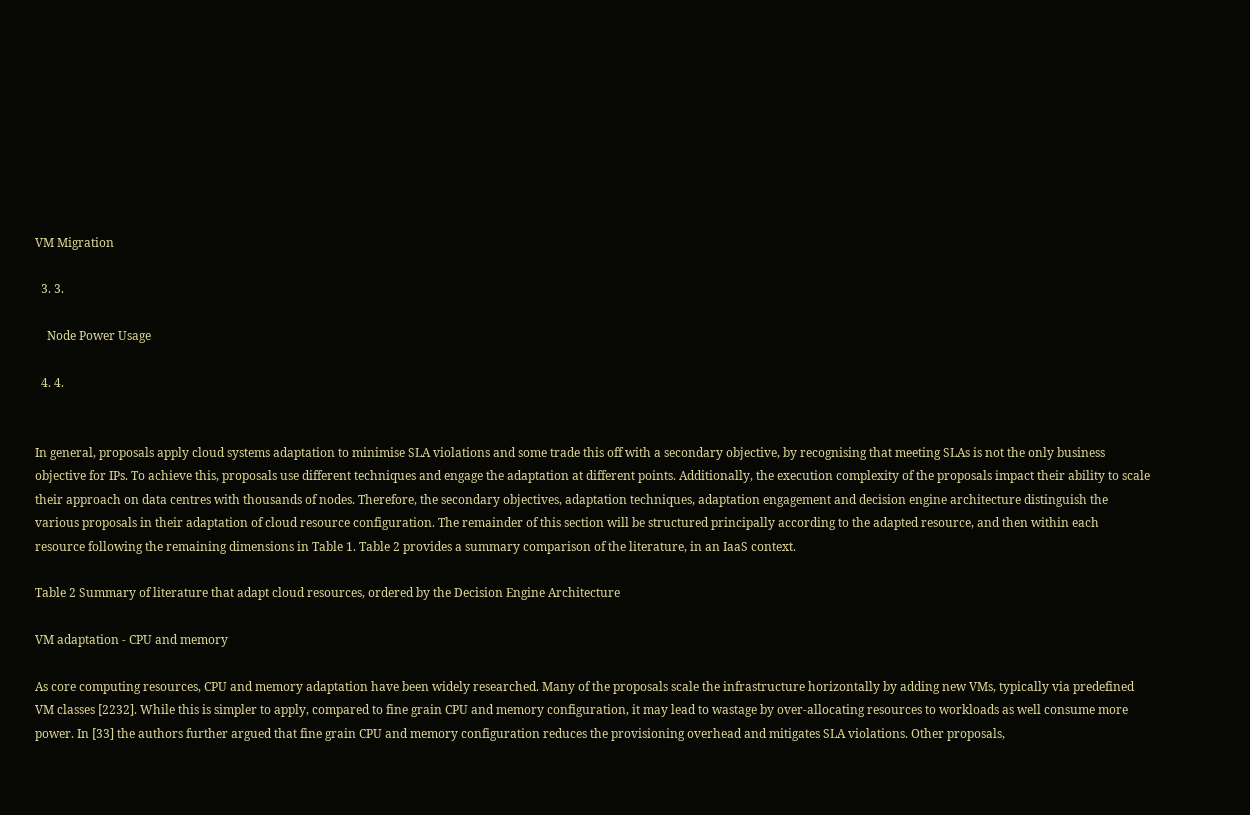VM Migration

  3. 3.

    Node Power Usage

  4. 4.


In general, proposals apply cloud systems adaptation to minimise SLA violations and some trade this off with a secondary objective, by recognising that meeting SLAs is not the only business objective for IPs. To achieve this, proposals use different techniques and engage the adaptation at different points. Additionally, the execution complexity of the proposals impact their ability to scale their approach on data centres with thousands of nodes. Therefore, the secondary objectives, adaptation techniques, adaptation engagement and decision engine architecture distinguish the various proposals in their adaptation of cloud resource configuration. The remainder of this section will be structured principally according to the adapted resource, and then within each resource following the remaining dimensions in Table 1. Table 2 provides a summary comparison of the literature, in an IaaS context.

Table 2 Summary of literature that adapt cloud resources, ordered by the Decision Engine Architecture

VM adaptation - CPU and memory

As core computing resources, CPU and memory adaptation have been widely researched. Many of the proposals scale the infrastructure horizontally by adding new VMs, typically via predefined VM classes [2232]. While this is simpler to apply, compared to fine grain CPU and memory configuration, it may lead to wastage by over-allocating resources to workloads as well consume more power. In [33] the authors further argued that fine grain CPU and memory configuration reduces the provisioning overhead and mitigates SLA violations. Other proposals,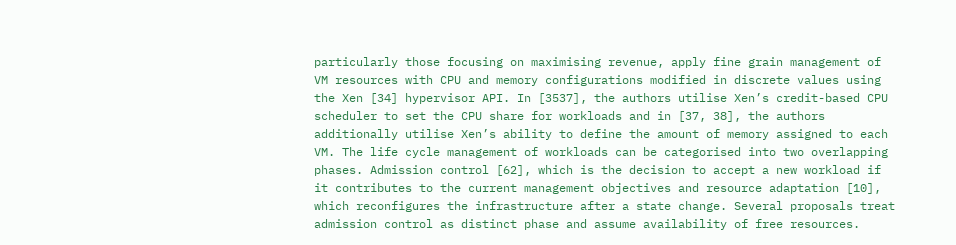particularly those focusing on maximising revenue, apply fine grain management of VM resources with CPU and memory configurations modified in discrete values using the Xen [34] hypervisor API. In [3537], the authors utilise Xen’s credit-based CPU scheduler to set the CPU share for workloads and in [37, 38], the authors additionally utilise Xen’s ability to define the amount of memory assigned to each VM. The life cycle management of workloads can be categorised into two overlapping phases. Admission control [62], which is the decision to accept a new workload if it contributes to the current management objectives and resource adaptation [10], which reconfigures the infrastructure after a state change. Several proposals treat admission control as distinct phase and assume availability of free resources.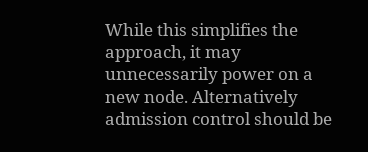While this simplifies the approach, it may unnecessarily power on a new node. Alternatively admission control should be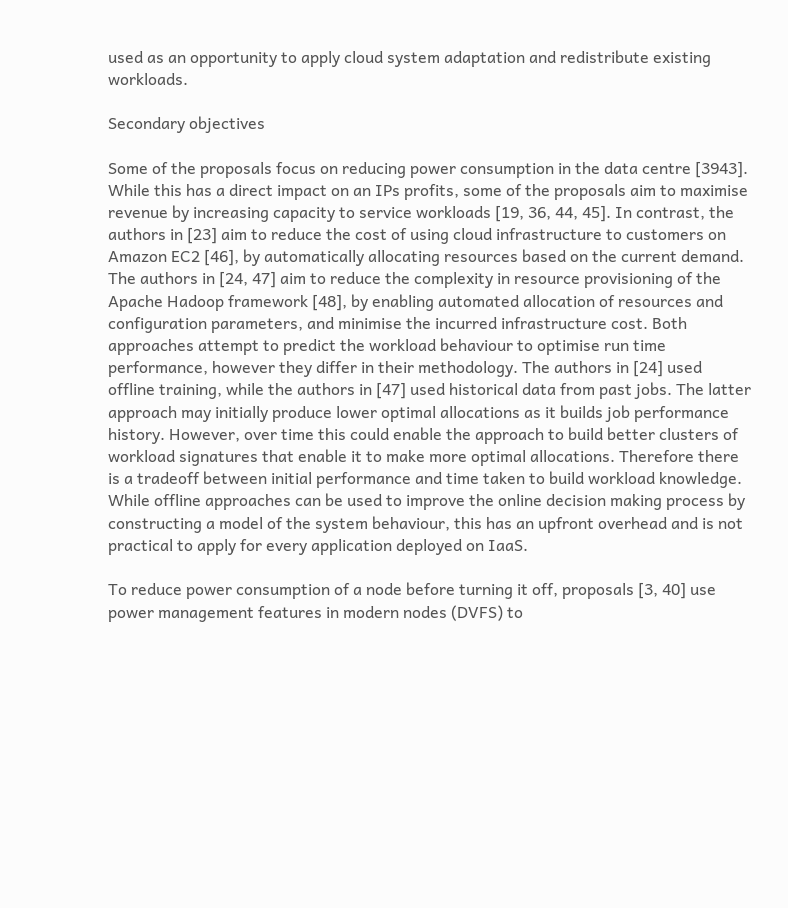used as an opportunity to apply cloud system adaptation and redistribute existing workloads.

Secondary objectives

Some of the proposals focus on reducing power consumption in the data centre [3943]. While this has a direct impact on an IPs profits, some of the proposals aim to maximise revenue by increasing capacity to service workloads [19, 36, 44, 45]. In contrast, the authors in [23] aim to reduce the cost of using cloud infrastructure to customers on Amazon EC2 [46], by automatically allocating resources based on the current demand. The authors in [24, 47] aim to reduce the complexity in resource provisioning of the Apache Hadoop framework [48], by enabling automated allocation of resources and configuration parameters, and minimise the incurred infrastructure cost. Both approaches attempt to predict the workload behaviour to optimise run time performance, however they differ in their methodology. The authors in [24] used offline training, while the authors in [47] used historical data from past jobs. The latter approach may initially produce lower optimal allocations as it builds job performance history. However, over time this could enable the approach to build better clusters of workload signatures that enable it to make more optimal allocations. Therefore there is a tradeoff between initial performance and time taken to build workload knowledge. While offline approaches can be used to improve the online decision making process by constructing a model of the system behaviour, this has an upfront overhead and is not practical to apply for every application deployed on IaaS.

To reduce power consumption of a node before turning it off, proposals [3, 40] use power management features in modern nodes (DVFS) to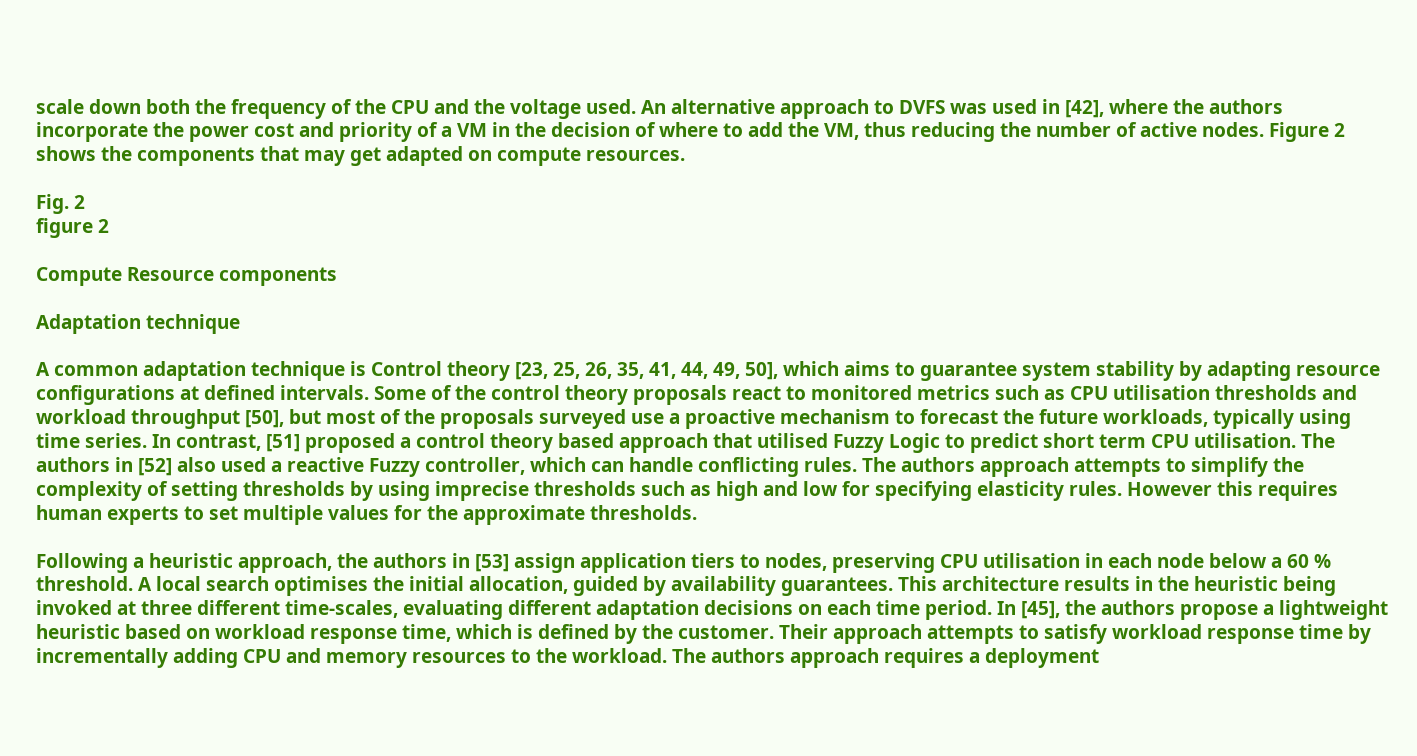scale down both the frequency of the CPU and the voltage used. An alternative approach to DVFS was used in [42], where the authors incorporate the power cost and priority of a VM in the decision of where to add the VM, thus reducing the number of active nodes. Figure 2 shows the components that may get adapted on compute resources.

Fig. 2
figure 2

Compute Resource components

Adaptation technique

A common adaptation technique is Control theory [23, 25, 26, 35, 41, 44, 49, 50], which aims to guarantee system stability by adapting resource configurations at defined intervals. Some of the control theory proposals react to monitored metrics such as CPU utilisation thresholds and workload throughput [50], but most of the proposals surveyed use a proactive mechanism to forecast the future workloads, typically using time series. In contrast, [51] proposed a control theory based approach that utilised Fuzzy Logic to predict short term CPU utilisation. The authors in [52] also used a reactive Fuzzy controller, which can handle conflicting rules. The authors approach attempts to simplify the complexity of setting thresholds by using imprecise thresholds such as high and low for specifying elasticity rules. However this requires human experts to set multiple values for the approximate thresholds.

Following a heuristic approach, the authors in [53] assign application tiers to nodes, preserving CPU utilisation in each node below a 60 % threshold. A local search optimises the initial allocation, guided by availability guarantees. This architecture results in the heuristic being invoked at three different time-scales, evaluating different adaptation decisions on each time period. In [45], the authors propose a lightweight heuristic based on workload response time, which is defined by the customer. Their approach attempts to satisfy workload response time by incrementally adding CPU and memory resources to the workload. The authors approach requires a deployment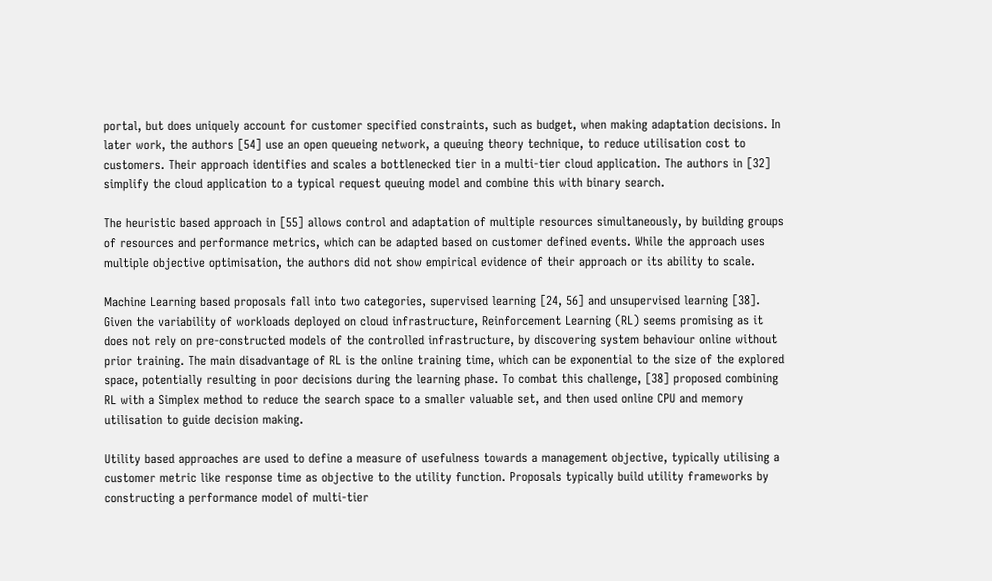portal, but does uniquely account for customer specified constraints, such as budget, when making adaptation decisions. In later work, the authors [54] use an open queueing network, a queuing theory technique, to reduce utilisation cost to customers. Their approach identifies and scales a bottlenecked tier in a multi-tier cloud application. The authors in [32] simplify the cloud application to a typical request queuing model and combine this with binary search.

The heuristic based approach in [55] allows control and adaptation of multiple resources simultaneously, by building groups of resources and performance metrics, which can be adapted based on customer defined events. While the approach uses multiple objective optimisation, the authors did not show empirical evidence of their approach or its ability to scale.

Machine Learning based proposals fall into two categories, supervised learning [24, 56] and unsupervised learning [38]. Given the variability of workloads deployed on cloud infrastructure, Reinforcement Learning (RL) seems promising as it does not rely on pre-constructed models of the controlled infrastructure, by discovering system behaviour online without prior training. The main disadvantage of RL is the online training time, which can be exponential to the size of the explored space, potentially resulting in poor decisions during the learning phase. To combat this challenge, [38] proposed combining RL with a Simplex method to reduce the search space to a smaller valuable set, and then used online CPU and memory utilisation to guide decision making.

Utility based approaches are used to define a measure of usefulness towards a management objective, typically utilising a customer metric like response time as objective to the utility function. Proposals typically build utility frameworks by constructing a performance model of multi-tier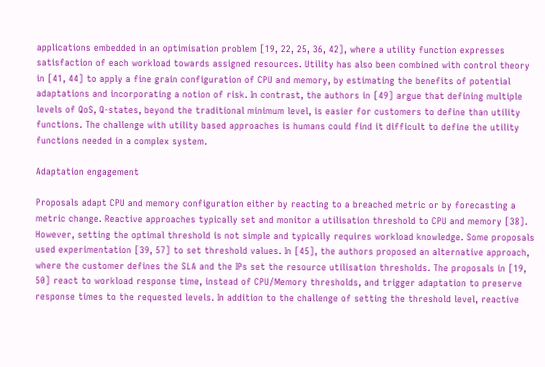applications embedded in an optimisation problem [19, 22, 25, 36, 42], where a utility function expresses satisfaction of each workload towards assigned resources. Utility has also been combined with control theory in [41, 44] to apply a fine grain configuration of CPU and memory, by estimating the benefits of potential adaptations and incorporating a notion of risk. In contrast, the authors in [49] argue that defining multiple levels of QoS, Q-states, beyond the traditional minimum level, is easier for customers to define than utility functions. The challenge with utility based approaches is humans could find it difficult to define the utility functions needed in a complex system.

Adaptation engagement

Proposals adapt CPU and memory configuration either by reacting to a breached metric or by forecasting a metric change. Reactive approaches typically set and monitor a utilisation threshold to CPU and memory [38]. However, setting the optimal threshold is not simple and typically requires workload knowledge. Some proposals used experimentation [39, 57] to set threshold values. In [45], the authors proposed an alternative approach, where the customer defines the SLA and the IPs set the resource utilisation thresholds. The proposals in [19, 50] react to workload response time, instead of CPU/Memory thresholds, and trigger adaptation to preserve response times to the requested levels. In addition to the challenge of setting the threshold level, reactive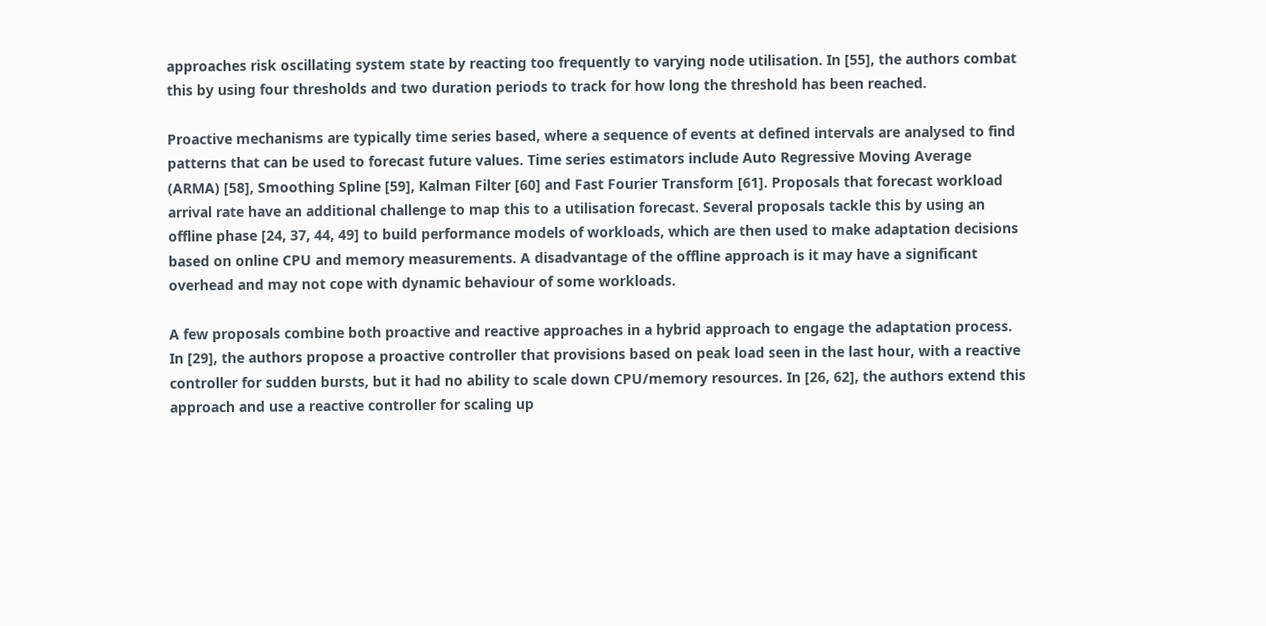approaches risk oscillating system state by reacting too frequently to varying node utilisation. In [55], the authors combat this by using four thresholds and two duration periods to track for how long the threshold has been reached.

Proactive mechanisms are typically time series based, where a sequence of events at defined intervals are analysed to find patterns that can be used to forecast future values. Time series estimators include Auto Regressive Moving Average (ARMA) [58], Smoothing Spline [59], Kalman Filter [60] and Fast Fourier Transform [61]. Proposals that forecast workload arrival rate have an additional challenge to map this to a utilisation forecast. Several proposals tackle this by using an offline phase [24, 37, 44, 49] to build performance models of workloads, which are then used to make adaptation decisions based on online CPU and memory measurements. A disadvantage of the offline approach is it may have a significant overhead and may not cope with dynamic behaviour of some workloads.

A few proposals combine both proactive and reactive approaches in a hybrid approach to engage the adaptation process. In [29], the authors propose a proactive controller that provisions based on peak load seen in the last hour, with a reactive controller for sudden bursts, but it had no ability to scale down CPU/memory resources. In [26, 62], the authors extend this approach and use a reactive controller for scaling up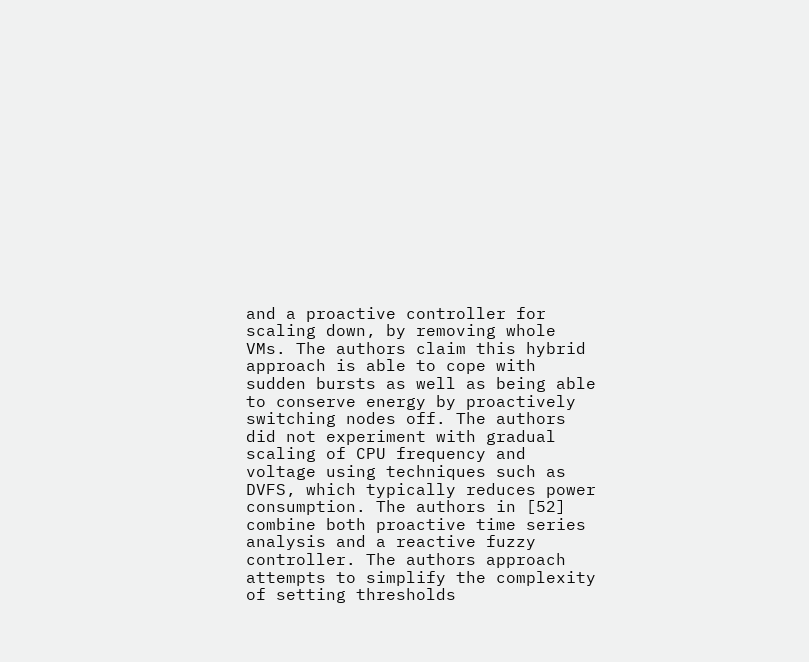and a proactive controller for scaling down, by removing whole VMs. The authors claim this hybrid approach is able to cope with sudden bursts as well as being able to conserve energy by proactively switching nodes off. The authors did not experiment with gradual scaling of CPU frequency and voltage using techniques such as DVFS, which typically reduces power consumption. The authors in [52] combine both proactive time series analysis and a reactive fuzzy controller. The authors approach attempts to simplify the complexity of setting thresholds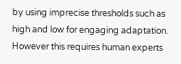by using imprecise thresholds such as high and low for engaging adaptation. However this requires human experts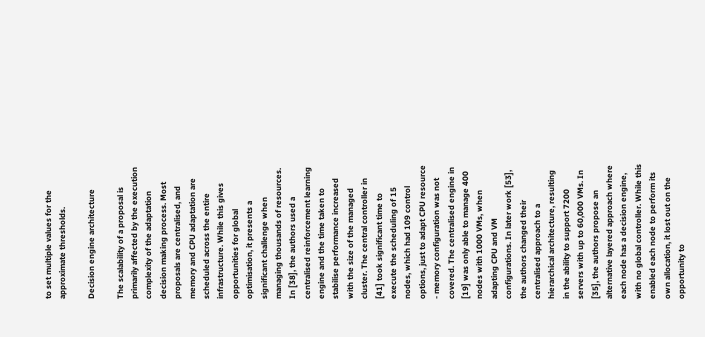to set multiple values for the approximate thresholds.

Decision engine architecture

The scalability of a proposal is primarily affected by the execution complexity of the adaptation decision making process. Most proposals are centralised, and memory and CPU adaptation are scheduled across the entire infrastructure. While this gives opportunities for global optimisation, it presents a significant challenge when managing thousands of resources. In [38], the authors used a centralised reinforcement learning engine and the time taken to stabilise performance increased with the size of the managed cluster. The central controller in [41] took significant time to execute the scheduling of 15 nodes, which had 109 control options, just to adapt CPU resource - memory configuration was not covered. The centralised engine in [19] was only able to manage 400 nodes with 1000 VMs, when adapting CPU and VM configurations. In later work [53], the authors changed their centralised approach to a hierarchical architecture, resulting in the ability to support 7200 servers with up to 60,000 VMs. In [35], the authors propose an alternative layered approach where each node has a decision engine, with no global controller. While this enabled each node to perform its own allocation, it lost out on the opportunity to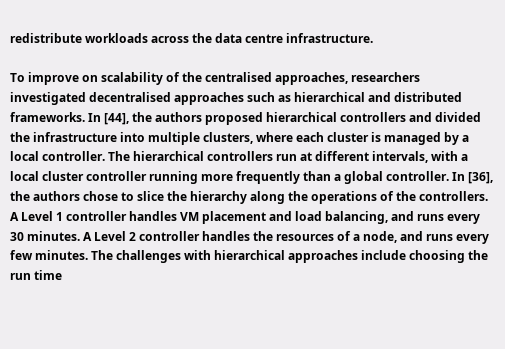redistribute workloads across the data centre infrastructure.

To improve on scalability of the centralised approaches, researchers investigated decentralised approaches such as hierarchical and distributed frameworks. In [44], the authors proposed hierarchical controllers and divided the infrastructure into multiple clusters, where each cluster is managed by a local controller. The hierarchical controllers run at different intervals, with a local cluster controller running more frequently than a global controller. In [36], the authors chose to slice the hierarchy along the operations of the controllers. A Level 1 controller handles VM placement and load balancing, and runs every 30 minutes. A Level 2 controller handles the resources of a node, and runs every few minutes. The challenges with hierarchical approaches include choosing the run time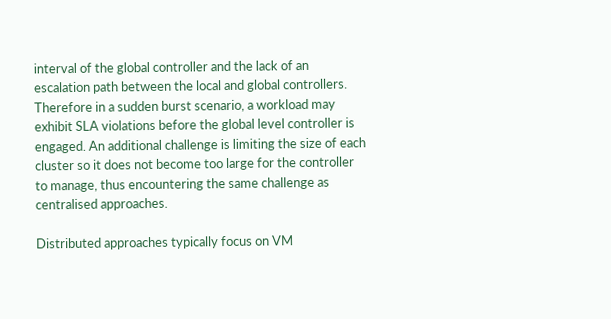interval of the global controller and the lack of an escalation path between the local and global controllers. Therefore in a sudden burst scenario, a workload may exhibit SLA violations before the global level controller is engaged. An additional challenge is limiting the size of each cluster so it does not become too large for the controller to manage, thus encountering the same challenge as centralised approaches.

Distributed approaches typically focus on VM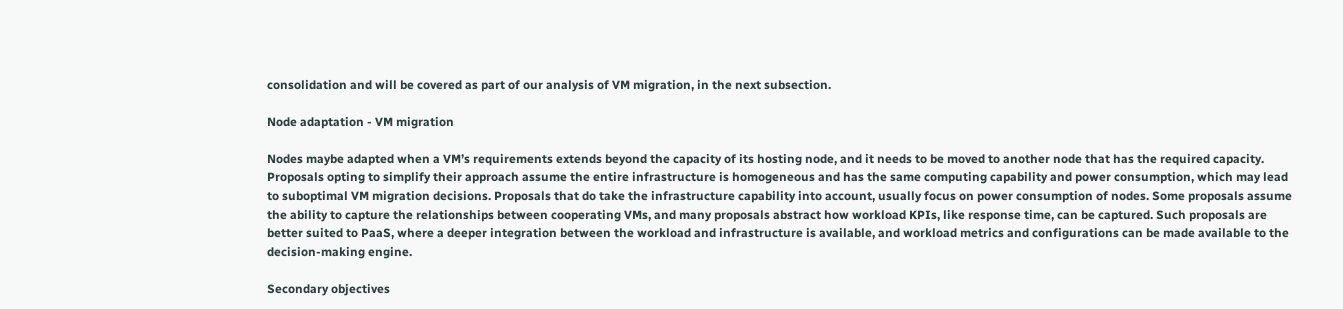consolidation and will be covered as part of our analysis of VM migration, in the next subsection.

Node adaptation - VM migration

Nodes maybe adapted when a VM’s requirements extends beyond the capacity of its hosting node, and it needs to be moved to another node that has the required capacity. Proposals opting to simplify their approach assume the entire infrastructure is homogeneous and has the same computing capability and power consumption, which may lead to suboptimal VM migration decisions. Proposals that do take the infrastructure capability into account, usually focus on power consumption of nodes. Some proposals assume the ability to capture the relationships between cooperating VMs, and many proposals abstract how workload KPIs, like response time, can be captured. Such proposals are better suited to PaaS, where a deeper integration between the workload and infrastructure is available, and workload metrics and configurations can be made available to the decision-making engine.

Secondary objectives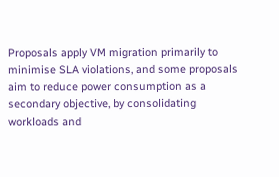Proposals apply VM migration primarily to minimise SLA violations, and some proposals aim to reduce power consumption as a secondary objective, by consolidating workloads and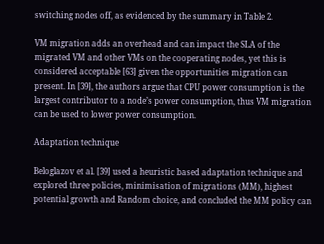switching nodes off, as evidenced by the summary in Table 2.

VM migration adds an overhead and can impact the SLA of the migrated VM and other VMs on the cooperating nodes, yet this is considered acceptable [63] given the opportunities migration can present. In [39], the authors argue that CPU power consumption is the largest contributor to a node’s power consumption, thus VM migration can be used to lower power consumption.

Adaptation technique

Beloglazov et al. [39] used a heuristic based adaptation technique and explored three policies, minimisation of migrations (MM), highest potential growth and Random choice, and concluded the MM policy can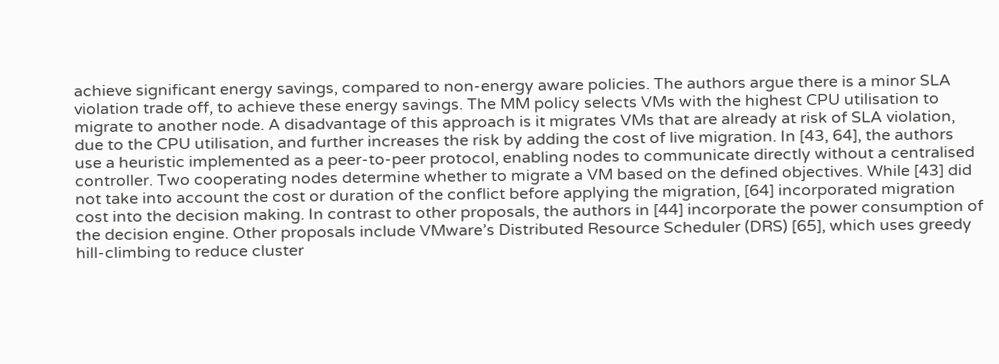achieve significant energy savings, compared to non-energy aware policies. The authors argue there is a minor SLA violation trade off, to achieve these energy savings. The MM policy selects VMs with the highest CPU utilisation to migrate to another node. A disadvantage of this approach is it migrates VMs that are already at risk of SLA violation, due to the CPU utilisation, and further increases the risk by adding the cost of live migration. In [43, 64], the authors use a heuristic implemented as a peer-to-peer protocol, enabling nodes to communicate directly without a centralised controller. Two cooperating nodes determine whether to migrate a VM based on the defined objectives. While [43] did not take into account the cost or duration of the conflict before applying the migration, [64] incorporated migration cost into the decision making. In contrast to other proposals, the authors in [44] incorporate the power consumption of the decision engine. Other proposals include VMware’s Distributed Resource Scheduler (DRS) [65], which uses greedy hill-climbing to reduce cluster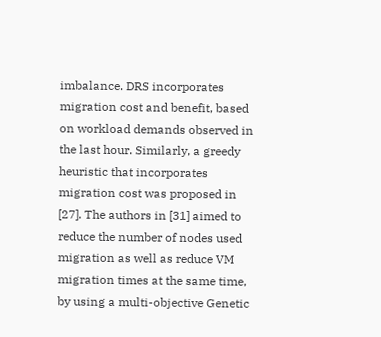imbalance. DRS incorporates migration cost and benefit, based on workload demands observed in the last hour. Similarly, a greedy heuristic that incorporates migration cost was proposed in [27]. The authors in [31] aimed to reduce the number of nodes used migration as well as reduce VM migration times at the same time, by using a multi-objective Genetic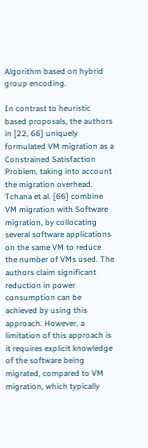Algorithm based on hybrid group encoding.

In contrast to heuristic based proposals, the authors in [22, 66] uniquely formulated VM migration as a Constrained Satisfaction Problem, taking into account the migration overhead. Tchana et al. [66] combine VM migration with Software migration, by collocating several software applications on the same VM to reduce the number of VMs used. The authors claim significant reduction in power consumption can be achieved by using this approach. However, a limitation of this approach is it requires explicit knowledge of the software being migrated, compared to VM migration, which typically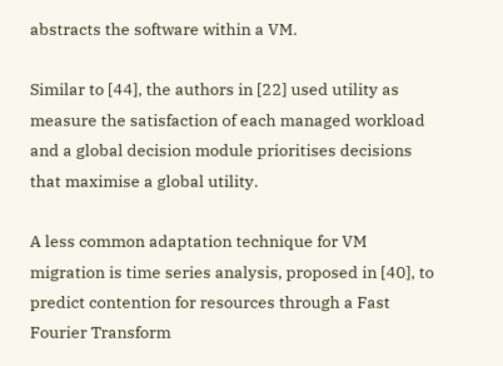abstracts the software within a VM.

Similar to [44], the authors in [22] used utility as measure the satisfaction of each managed workload and a global decision module prioritises decisions that maximise a global utility.

A less common adaptation technique for VM migration is time series analysis, proposed in [40], to predict contention for resources through a Fast Fourier Transform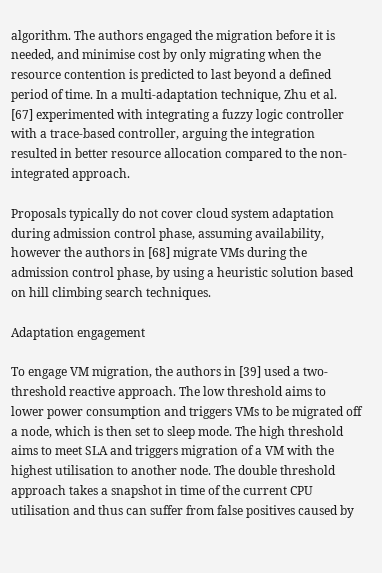algorithm. The authors engaged the migration before it is needed, and minimise cost by only migrating when the resource contention is predicted to last beyond a defined period of time. In a multi-adaptation technique, Zhu et al. [67] experimented with integrating a fuzzy logic controller with a trace-based controller, arguing the integration resulted in better resource allocation compared to the non-integrated approach.

Proposals typically do not cover cloud system adaptation during admission control phase, assuming availability, however the authors in [68] migrate VMs during the admission control phase, by using a heuristic solution based on hill climbing search techniques.

Adaptation engagement

To engage VM migration, the authors in [39] used a two-threshold reactive approach. The low threshold aims to lower power consumption and triggers VMs to be migrated off a node, which is then set to sleep mode. The high threshold aims to meet SLA and triggers migration of a VM with the highest utilisation to another node. The double threshold approach takes a snapshot in time of the current CPU utilisation and thus can suffer from false positives caused by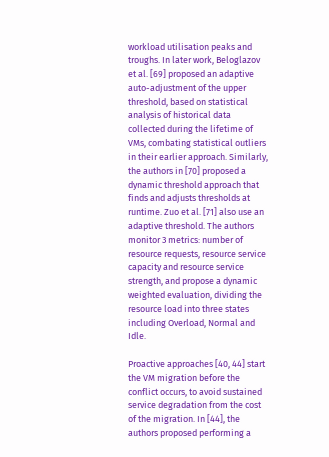workload utilisation peaks and troughs. In later work, Beloglazov et al. [69] proposed an adaptive auto-adjustment of the upper threshold, based on statistical analysis of historical data collected during the lifetime of VMs, combating statistical outliers in their earlier approach. Similarly, the authors in [70] proposed a dynamic threshold approach that finds and adjusts thresholds at runtime. Zuo et al. [71] also use an adaptive threshold. The authors monitor 3 metrics: number of resource requests, resource service capacity and resource service strength, and propose a dynamic weighted evaluation, dividing the resource load into three states including Overload, Normal and Idle.

Proactive approaches [40, 44] start the VM migration before the conflict occurs, to avoid sustained service degradation from the cost of the migration. In [44], the authors proposed performing a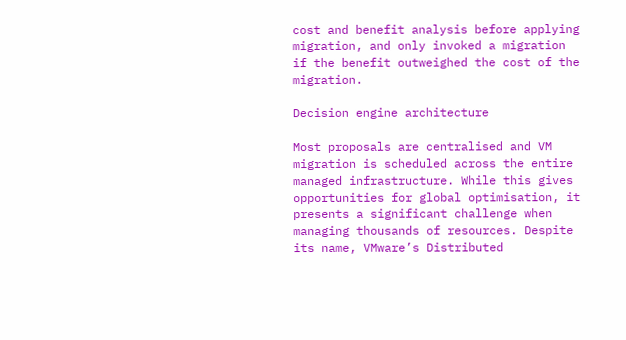cost and benefit analysis before applying migration, and only invoked a migration if the benefit outweighed the cost of the migration.

Decision engine architecture

Most proposals are centralised and VM migration is scheduled across the entire managed infrastructure. While this gives opportunities for global optimisation, it presents a significant challenge when managing thousands of resources. Despite its name, VMware’s Distributed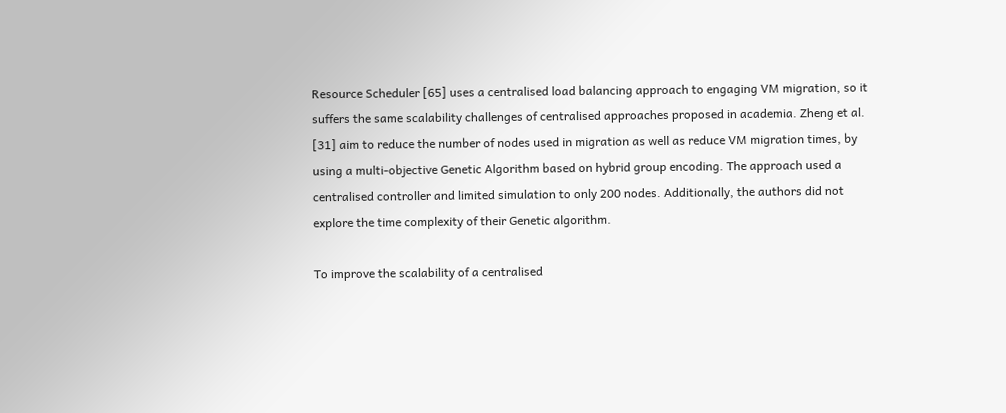Resource Scheduler [65] uses a centralised load balancing approach to engaging VM migration, so it suffers the same scalability challenges of centralised approaches proposed in academia. Zheng et al. [31] aim to reduce the number of nodes used in migration as well as reduce VM migration times, by using a multi-objective Genetic Algorithm based on hybrid group encoding. The approach used a centralised controller and limited simulation to only 200 nodes. Additionally, the authors did not explore the time complexity of their Genetic algorithm.

To improve the scalability of a centralised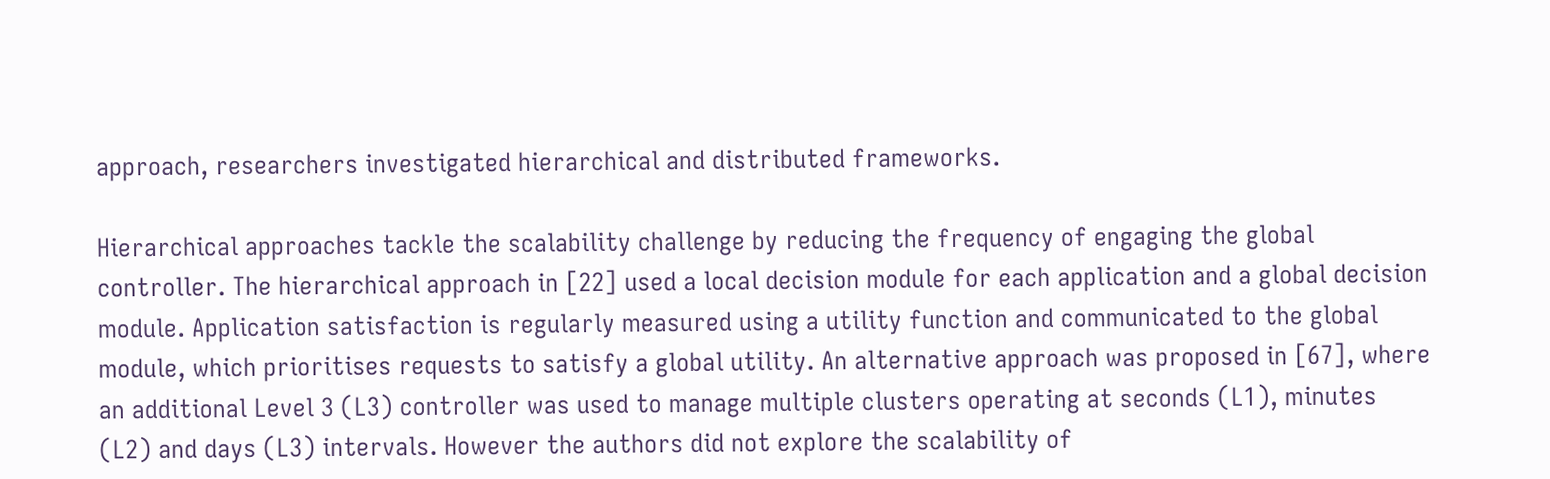approach, researchers investigated hierarchical and distributed frameworks.

Hierarchical approaches tackle the scalability challenge by reducing the frequency of engaging the global controller. The hierarchical approach in [22] used a local decision module for each application and a global decision module. Application satisfaction is regularly measured using a utility function and communicated to the global module, which prioritises requests to satisfy a global utility. An alternative approach was proposed in [67], where an additional Level 3 (L3) controller was used to manage multiple clusters operating at seconds (L1), minutes (L2) and days (L3) intervals. However the authors did not explore the scalability of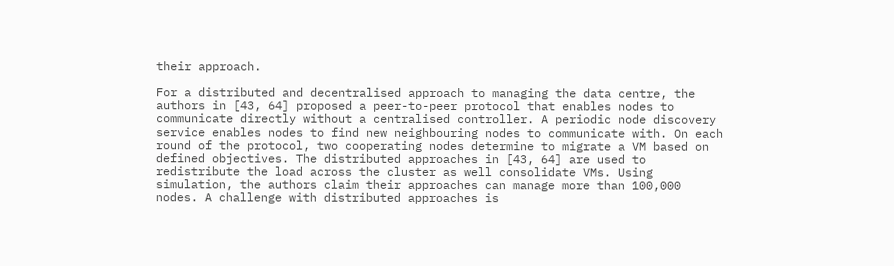their approach.

For a distributed and decentralised approach to managing the data centre, the authors in [43, 64] proposed a peer-to-peer protocol that enables nodes to communicate directly without a centralised controller. A periodic node discovery service enables nodes to find new neighbouring nodes to communicate with. On each round of the protocol, two cooperating nodes determine to migrate a VM based on defined objectives. The distributed approaches in [43, 64] are used to redistribute the load across the cluster as well consolidate VMs. Using simulation, the authors claim their approaches can manage more than 100,000 nodes. A challenge with distributed approaches is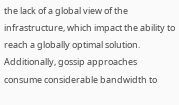the lack of a global view of the infrastructure, which impact the ability to reach a globally optimal solution. Additionally, gossip approaches consume considerable bandwidth to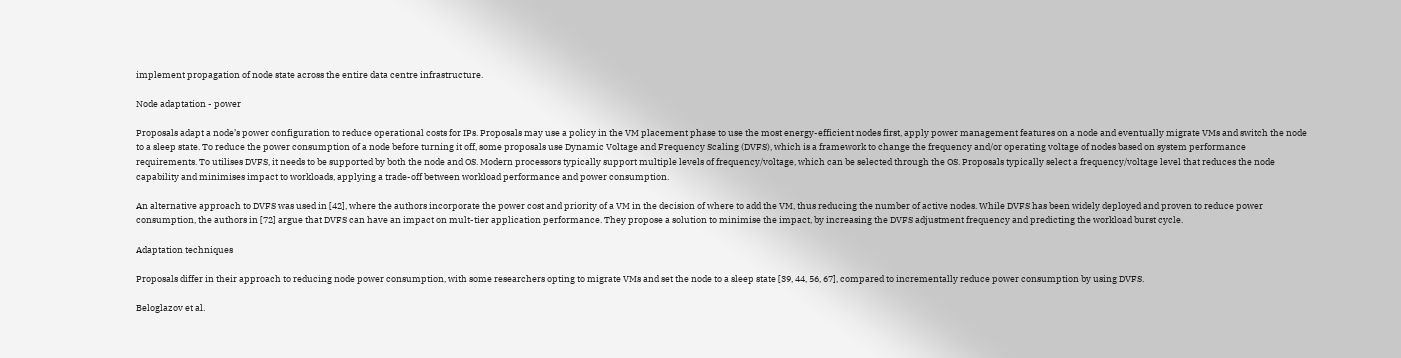implement propagation of node state across the entire data centre infrastructure.

Node adaptation - power

Proposals adapt a node’s power configuration to reduce operational costs for IPs. Proposals may use a policy in the VM placement phase to use the most energy-efficient nodes first, apply power management features on a node and eventually migrate VMs and switch the node to a sleep state. To reduce the power consumption of a node before turning it off, some proposals use Dynamic Voltage and Frequency Scaling (DVFS), which is a framework to change the frequency and/or operating voltage of nodes based on system performance requirements. To utilises DVFS, it needs to be supported by both the node and OS. Modern processors typically support multiple levels of frequency/voltage, which can be selected through the OS. Proposals typically select a frequency/voltage level that reduces the node capability and minimises impact to workloads, applying a trade-off between workload performance and power consumption.

An alternative approach to DVFS was used in [42], where the authors incorporate the power cost and priority of a VM in the decision of where to add the VM, thus reducing the number of active nodes. While DVFS has been widely deployed and proven to reduce power consumption, the authors in [72] argue that DVFS can have an impact on mult-tier application performance. They propose a solution to minimise the impact, by increasing the DVFS adjustment frequency and predicting the workload burst cycle.

Adaptation techniques

Proposals differ in their approach to reducing node power consumption, with some researchers opting to migrate VMs and set the node to a sleep state [39, 44, 56, 67], compared to incrementally reduce power consumption by using DVFS.

Beloglazov et al.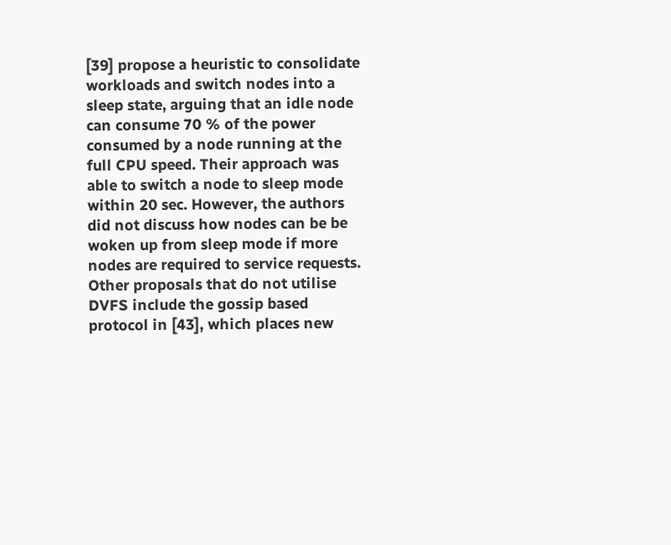[39] propose a heuristic to consolidate workloads and switch nodes into a sleep state, arguing that an idle node can consume 70 % of the power consumed by a node running at the full CPU speed. Their approach was able to switch a node to sleep mode within 20 sec. However, the authors did not discuss how nodes can be be woken up from sleep mode if more nodes are required to service requests. Other proposals that do not utilise DVFS include the gossip based protocol in [43], which places new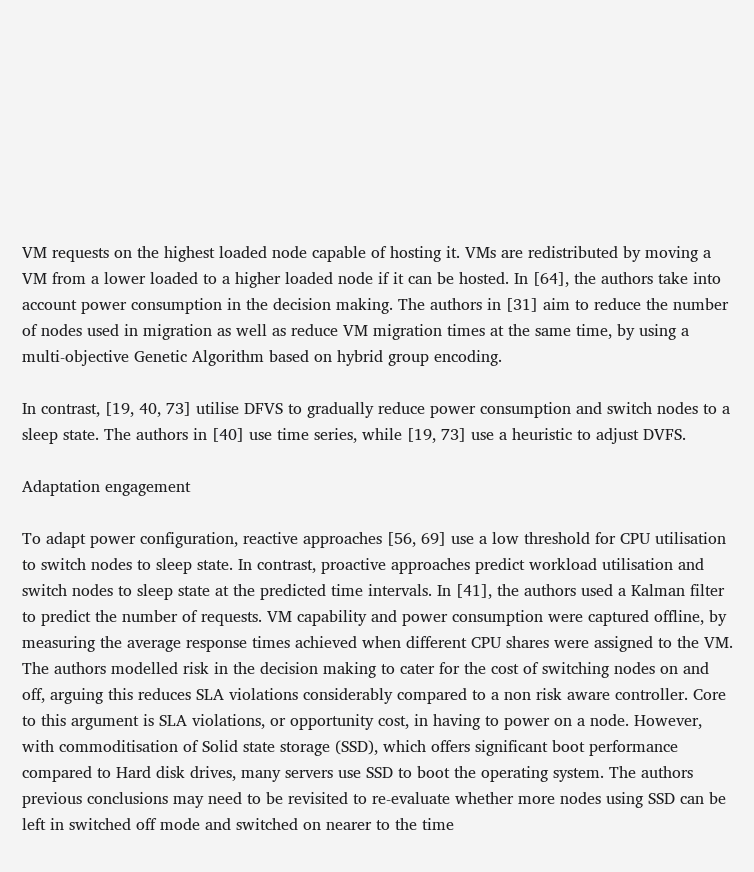VM requests on the highest loaded node capable of hosting it. VMs are redistributed by moving a VM from a lower loaded to a higher loaded node if it can be hosted. In [64], the authors take into account power consumption in the decision making. The authors in [31] aim to reduce the number of nodes used in migration as well as reduce VM migration times at the same time, by using a multi-objective Genetic Algorithm based on hybrid group encoding.

In contrast, [19, 40, 73] utilise DFVS to gradually reduce power consumption and switch nodes to a sleep state. The authors in [40] use time series, while [19, 73] use a heuristic to adjust DVFS.

Adaptation engagement

To adapt power configuration, reactive approaches [56, 69] use a low threshold for CPU utilisation to switch nodes to sleep state. In contrast, proactive approaches predict workload utilisation and switch nodes to sleep state at the predicted time intervals. In [41], the authors used a Kalman filter to predict the number of requests. VM capability and power consumption were captured offline, by measuring the average response times achieved when different CPU shares were assigned to the VM. The authors modelled risk in the decision making to cater for the cost of switching nodes on and off, arguing this reduces SLA violations considerably compared to a non risk aware controller. Core to this argument is SLA violations, or opportunity cost, in having to power on a node. However, with commoditisation of Solid state storage (SSD), which offers significant boot performance compared to Hard disk drives, many servers use SSD to boot the operating system. The authors previous conclusions may need to be revisited to re-evaluate whether more nodes using SSD can be left in switched off mode and switched on nearer to the time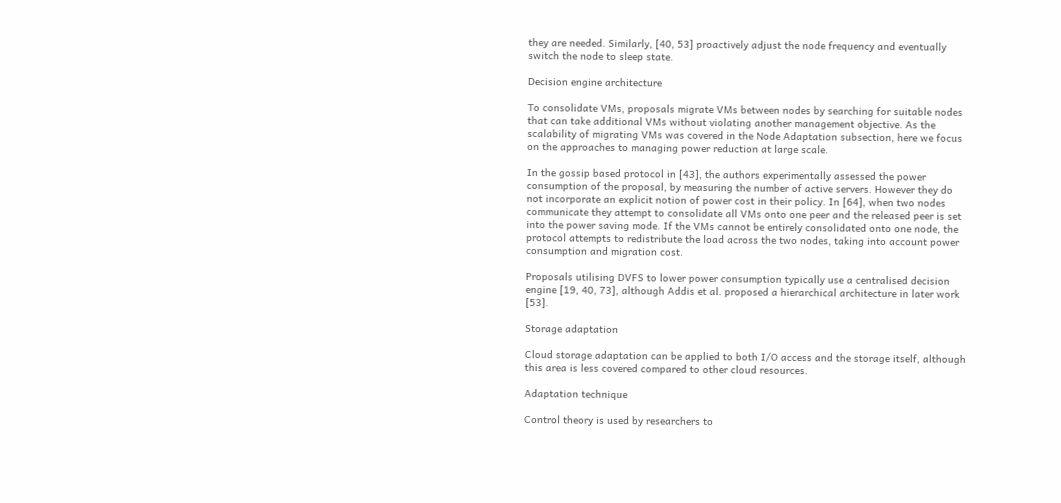they are needed. Similarly, [40, 53] proactively adjust the node frequency and eventually switch the node to sleep state.

Decision engine architecture

To consolidate VMs, proposals migrate VMs between nodes by searching for suitable nodes that can take additional VMs without violating another management objective. As the scalability of migrating VMs was covered in the Node Adaptation subsection, here we focus on the approaches to managing power reduction at large scale.

In the gossip based protocol in [43], the authors experimentally assessed the power consumption of the proposal, by measuring the number of active servers. However they do not incorporate an explicit notion of power cost in their policy. In [64], when two nodes communicate they attempt to consolidate all VMs onto one peer and the released peer is set into the power saving mode. If the VMs cannot be entirely consolidated onto one node, the protocol attempts to redistribute the load across the two nodes, taking into account power consumption and migration cost.

Proposals utilising DVFS to lower power consumption typically use a centralised decision engine [19, 40, 73], although Addis et al. proposed a hierarchical architecture in later work [53].

Storage adaptation

Cloud storage adaptation can be applied to both I/O access and the storage itself, although this area is less covered compared to other cloud resources.

Adaptation technique

Control theory is used by researchers to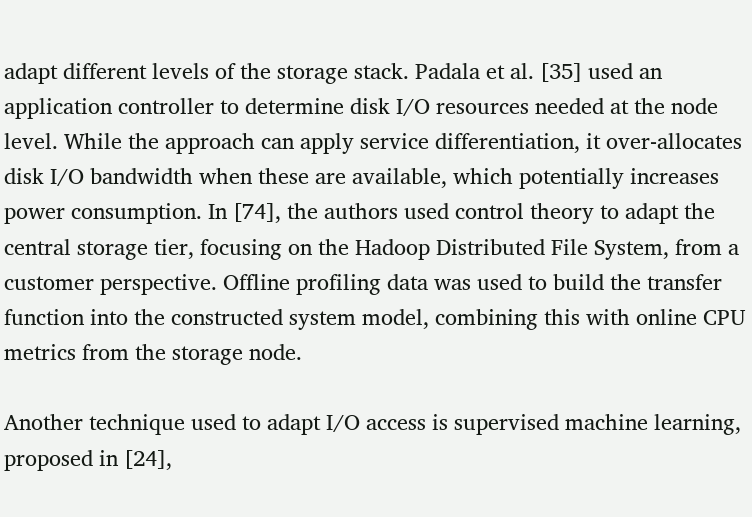adapt different levels of the storage stack. Padala et al. [35] used an application controller to determine disk I/O resources needed at the node level. While the approach can apply service differentiation, it over-allocates disk I/O bandwidth when these are available, which potentially increases power consumption. In [74], the authors used control theory to adapt the central storage tier, focusing on the Hadoop Distributed File System, from a customer perspective. Offline profiling data was used to build the transfer function into the constructed system model, combining this with online CPU metrics from the storage node.

Another technique used to adapt I/O access is supervised machine learning, proposed in [24],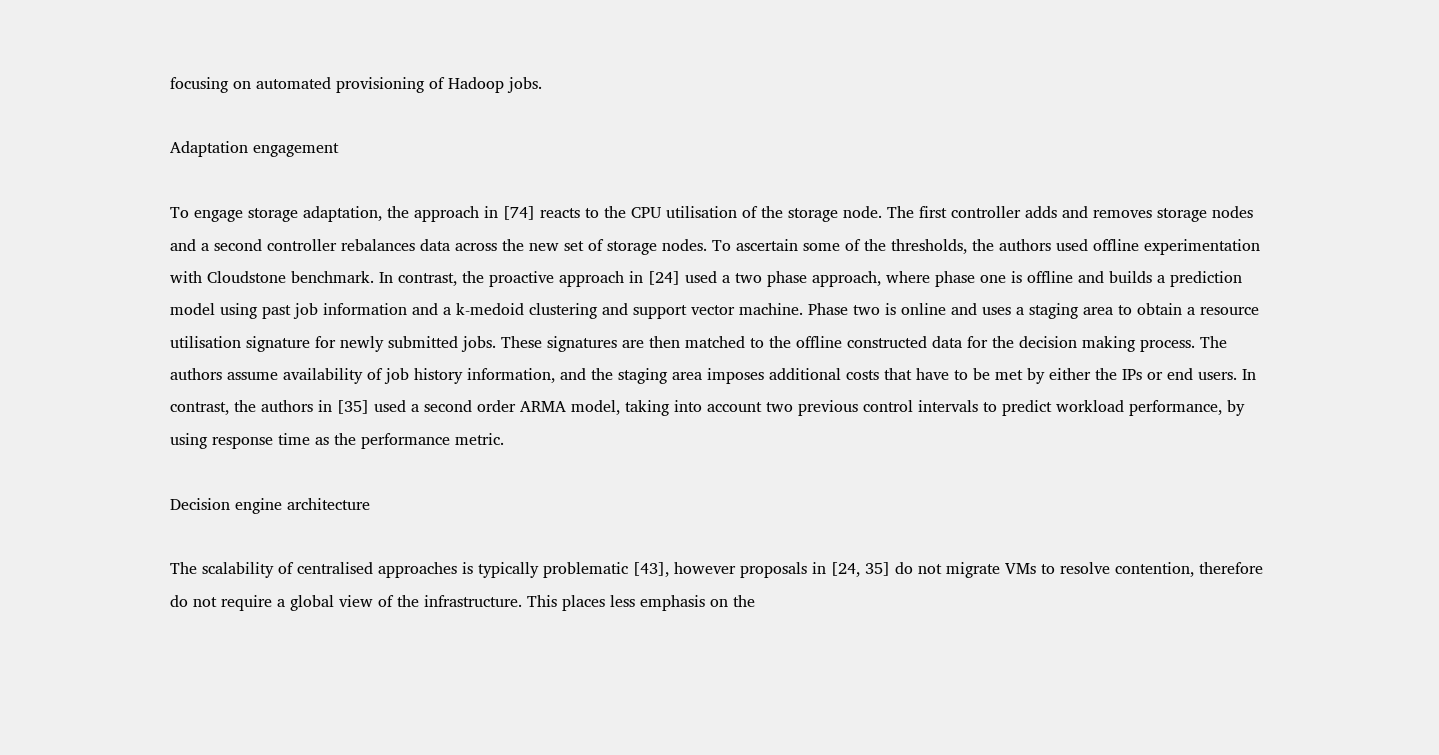focusing on automated provisioning of Hadoop jobs.

Adaptation engagement

To engage storage adaptation, the approach in [74] reacts to the CPU utilisation of the storage node. The first controller adds and removes storage nodes and a second controller rebalances data across the new set of storage nodes. To ascertain some of the thresholds, the authors used offline experimentation with Cloudstone benchmark. In contrast, the proactive approach in [24] used a two phase approach, where phase one is offline and builds a prediction model using past job information and a k-medoid clustering and support vector machine. Phase two is online and uses a staging area to obtain a resource utilisation signature for newly submitted jobs. These signatures are then matched to the offline constructed data for the decision making process. The authors assume availability of job history information, and the staging area imposes additional costs that have to be met by either the IPs or end users. In contrast, the authors in [35] used a second order ARMA model, taking into account two previous control intervals to predict workload performance, by using response time as the performance metric.

Decision engine architecture

The scalability of centralised approaches is typically problematic [43], however proposals in [24, 35] do not migrate VMs to resolve contention, therefore do not require a global view of the infrastructure. This places less emphasis on the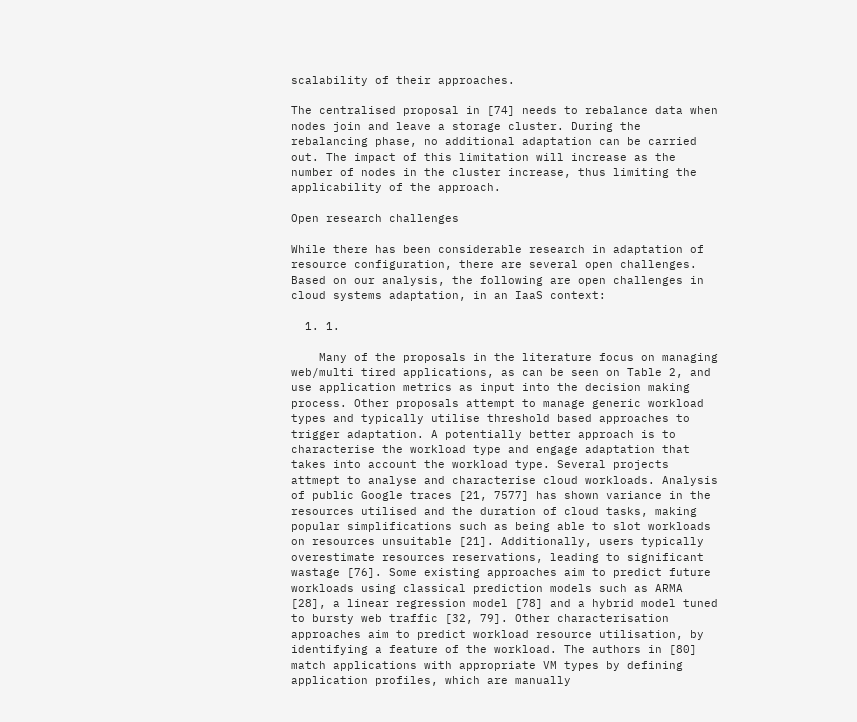scalability of their approaches.

The centralised proposal in [74] needs to rebalance data when nodes join and leave a storage cluster. During the rebalancing phase, no additional adaptation can be carried out. The impact of this limitation will increase as the number of nodes in the cluster increase, thus limiting the applicability of the approach.

Open research challenges

While there has been considerable research in adaptation of resource configuration, there are several open challenges. Based on our analysis, the following are open challenges in cloud systems adaptation, in an IaaS context:

  1. 1.

    Many of the proposals in the literature focus on managing web/multi tired applications, as can be seen on Table 2, and use application metrics as input into the decision making process. Other proposals attempt to manage generic workload types and typically utilise threshold based approaches to trigger adaptation. A potentially better approach is to characterise the workload type and engage adaptation that takes into account the workload type. Several projects attmept to analyse and characterise cloud workloads. Analysis of public Google traces [21, 7577] has shown variance in the resources utilised and the duration of cloud tasks, making popular simplifications such as being able to slot workloads on resources unsuitable [21]. Additionally, users typically overestimate resources reservations, leading to significant wastage [76]. Some existing approaches aim to predict future workloads using classical prediction models such as ARMA [28], a linear regression model [78] and a hybrid model tuned to bursty web traffic [32, 79]. Other characterisation approaches aim to predict workload resource utilisation, by identifying a feature of the workload. The authors in [80] match applications with appropriate VM types by defining application profiles, which are manually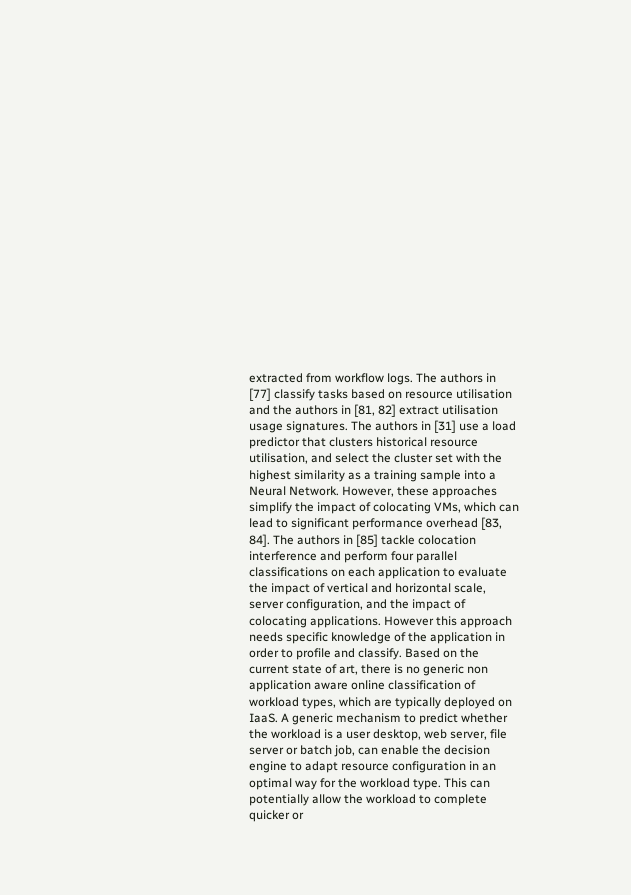extracted from workflow logs. The authors in [77] classify tasks based on resource utilisation and the authors in [81, 82] extract utilisation usage signatures. The authors in [31] use a load predictor that clusters historical resource utilisation, and select the cluster set with the highest similarity as a training sample into a Neural Network. However, these approaches simplify the impact of colocating VMs, which can lead to significant performance overhead [83, 84]. The authors in [85] tackle colocation interference and perform four parallel classifications on each application to evaluate the impact of vertical and horizontal scale, server configuration, and the impact of colocating applications. However this approach needs specific knowledge of the application in order to profile and classify. Based on the current state of art, there is no generic non application aware online classification of workload types, which are typically deployed on IaaS. A generic mechanism to predict whether the workload is a user desktop, web server, file server or batch job, can enable the decision engine to adapt resource configuration in an optimal way for the workload type. This can potentially allow the workload to complete quicker or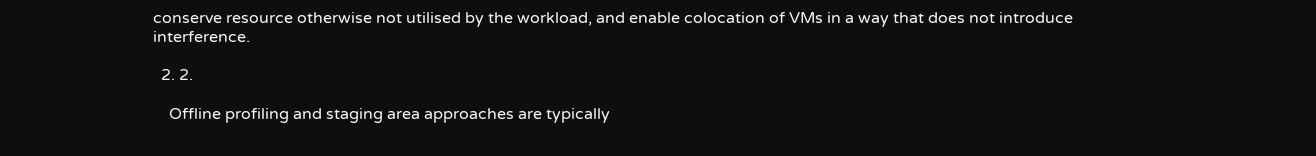conserve resource otherwise not utilised by the workload, and enable colocation of VMs in a way that does not introduce interference.

  2. 2.

    Offline profiling and staging area approaches are typically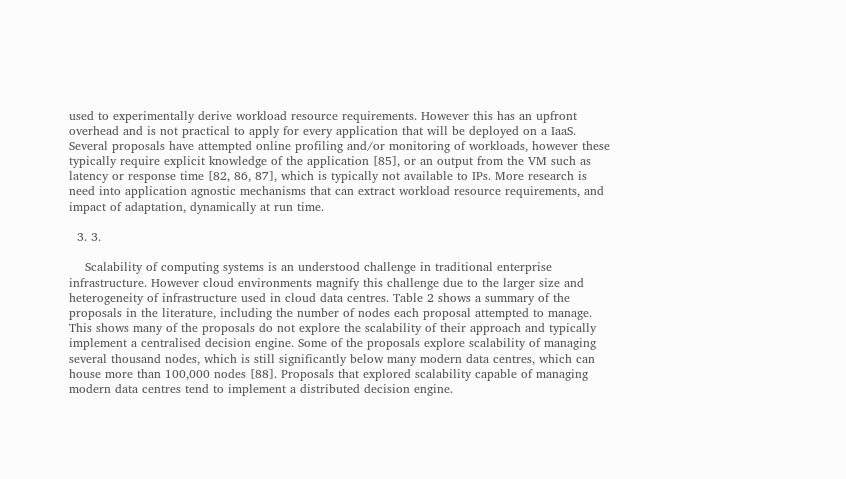used to experimentally derive workload resource requirements. However this has an upfront overhead and is not practical to apply for every application that will be deployed on a IaaS. Several proposals have attempted online profiling and/or monitoring of workloads, however these typically require explicit knowledge of the application [85], or an output from the VM such as latency or response time [82, 86, 87], which is typically not available to IPs. More research is need into application agnostic mechanisms that can extract workload resource requirements, and impact of adaptation, dynamically at run time.

  3. 3.

    Scalability of computing systems is an understood challenge in traditional enterprise infrastructure. However cloud environments magnify this challenge due to the larger size and heterogeneity of infrastructure used in cloud data centres. Table 2 shows a summary of the proposals in the literature, including the number of nodes each proposal attempted to manage. This shows many of the proposals do not explore the scalability of their approach and typically implement a centralised decision engine. Some of the proposals explore scalability of managing several thousand nodes, which is still significantly below many modern data centres, which can house more than 100,000 nodes [88]. Proposals that explored scalability capable of managing modern data centres tend to implement a distributed decision engine.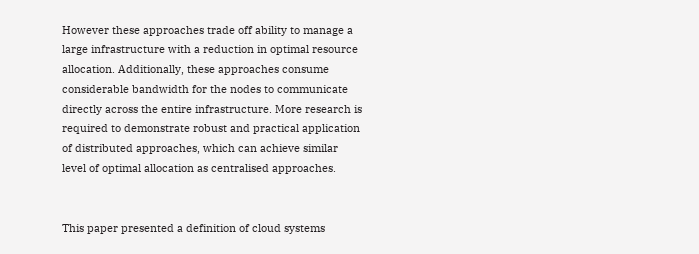However these approaches trade off ability to manage a large infrastructure with a reduction in optimal resource allocation. Additionally, these approaches consume considerable bandwidth for the nodes to communicate directly across the entire infrastructure. More research is required to demonstrate robust and practical application of distributed approaches, which can achieve similar level of optimal allocation as centralised approaches.


This paper presented a definition of cloud systems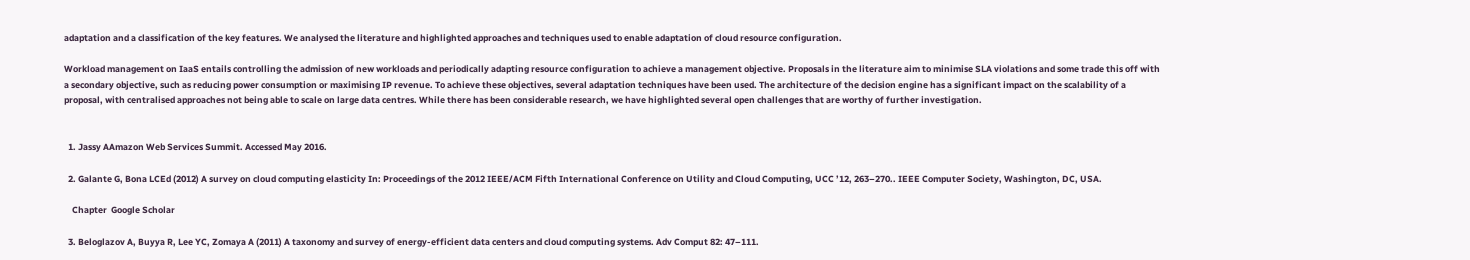adaptation and a classification of the key features. We analysed the literature and highlighted approaches and techniques used to enable adaptation of cloud resource configuration.

Workload management on IaaS entails controlling the admission of new workloads and periodically adapting resource configuration to achieve a management objective. Proposals in the literature aim to minimise SLA violations and some trade this off with a secondary objective, such as reducing power consumption or maximising IP revenue. To achieve these objectives, several adaptation techniques have been used. The architecture of the decision engine has a significant impact on the scalability of a proposal, with centralised approaches not being able to scale on large data centres. While there has been considerable research, we have highlighted several open challenges that are worthy of further investigation.


  1. Jassy AAmazon Web Services Summit. Accessed May 2016.

  2. Galante G, Bona LCEd (2012) A survey on cloud computing elasticity In: Proceedings of the 2012 IEEE/ACM Fifth International Conference on Utility and Cloud Computing, UCC ’12, 263–270.. IEEE Computer Society, Washington, DC, USA.

    Chapter  Google Scholar

  3. Beloglazov A, Buyya R, Lee YC, Zomaya A (2011) A taxonomy and survey of energy-efficient data centers and cloud computing systems. Adv Comput 82: 47–111.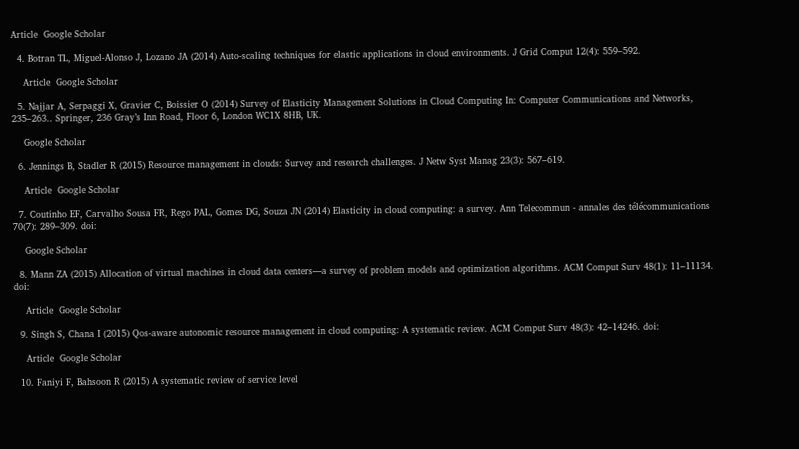Article  Google Scholar

  4. Botran TL, Miguel-Alonso J, Lozano JA (2014) Auto-scaling techniques for elastic applications in cloud environments. J Grid Comput 12(4): 559–592.

    Article  Google Scholar

  5. Najjar A, Serpaggi X, Gravier C, Boissier O (2014) Survey of Elasticity Management Solutions in Cloud Computing In: Computer Communications and Networks, 235–263.. Springer, 236 Gray’s Inn Road, Floor 6, London WC1X 8HB, UK.

    Google Scholar

  6. Jennings B, Stadler R (2015) Resource management in clouds: Survey and research challenges. J Netw Syst Manag 23(3): 567–619.

    Article  Google Scholar

  7. Coutinho EF, Carvalho Sousa FR, Rego PAL, Gomes DG, Souza JN (2014) Elasticity in cloud computing: a survey. Ann Telecommun - annales des télécommunications 70(7): 289–309. doi:

    Google Scholar

  8. Mann ZA (2015) Allocation of virtual machines in cloud data centers—a survey of problem models and optimization algorithms. ACM Comput Surv 48(1): 11–11134. doi:

    Article  Google Scholar

  9. Singh S, Chana I (2015) Qos-aware autonomic resource management in cloud computing: A systematic review. ACM Comput Surv 48(3): 42–14246. doi:

    Article  Google Scholar

  10. Faniyi F, Bahsoon R (2015) A systematic review of service level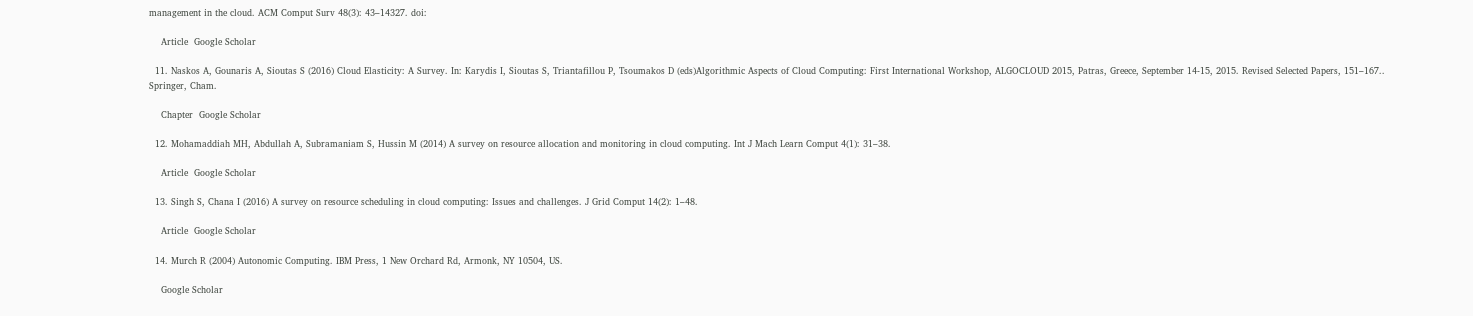management in the cloud. ACM Comput Surv 48(3): 43–14327. doi:

    Article  Google Scholar

  11. Naskos A, Gounaris A, Sioutas S (2016) Cloud Elasticity: A Survey. In: Karydis I, Sioutas S, Triantafillou P, Tsoumakos D (eds)Algorithmic Aspects of Cloud Computing: First International Workshop, ALGOCLOUD 2015, Patras, Greece, September 14-15, 2015. Revised Selected Papers, 151–167.. Springer, Cham.

    Chapter  Google Scholar

  12. Mohamaddiah MH, Abdullah A, Subramaniam S, Hussin M (2014) A survey on resource allocation and monitoring in cloud computing. Int J Mach Learn Comput 4(1): 31–38.

    Article  Google Scholar

  13. Singh S, Chana I (2016) A survey on resource scheduling in cloud computing: Issues and challenges. J Grid Comput 14(2): 1–48.

    Article  Google Scholar

  14. Murch R (2004) Autonomic Computing. IBM Press, 1 New Orchard Rd, Armonk, NY 10504, US.

    Google Scholar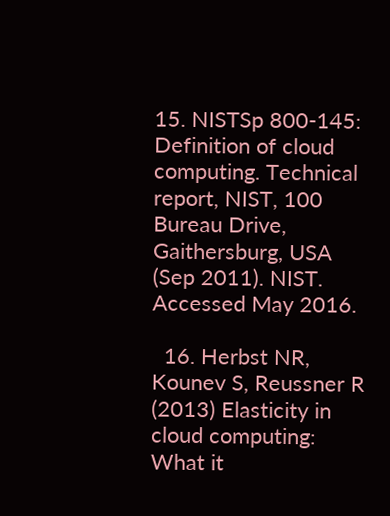15. NISTSp 800-145: Definition of cloud computing. Technical report, NIST, 100 Bureau Drive, Gaithersburg, USA (Sep 2011). NIST. Accessed May 2016.

  16. Herbst NR, Kounev S, Reussner R (2013) Elasticity in cloud computing: What it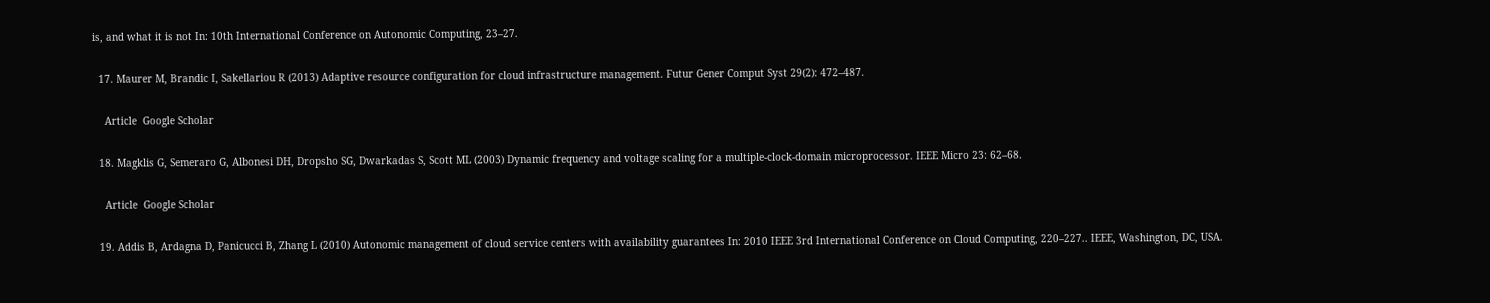is, and what it is not In: 10th International Conference on Autonomic Computing, 23–27.

  17. Maurer M, Brandic I, Sakellariou R (2013) Adaptive resource configuration for cloud infrastructure management. Futur Gener Comput Syst 29(2): 472–487.

    Article  Google Scholar

  18. Magklis G, Semeraro G, Albonesi DH, Dropsho SG, Dwarkadas S, Scott ML (2003) Dynamic frequency and voltage scaling for a multiple-clock-domain microprocessor. IEEE Micro 23: 62–68.

    Article  Google Scholar

  19. Addis B, Ardagna D, Panicucci B, Zhang L (2010) Autonomic management of cloud service centers with availability guarantees In: 2010 IEEE 3rd International Conference on Cloud Computing, 220–227.. IEEE, Washington, DC, USA.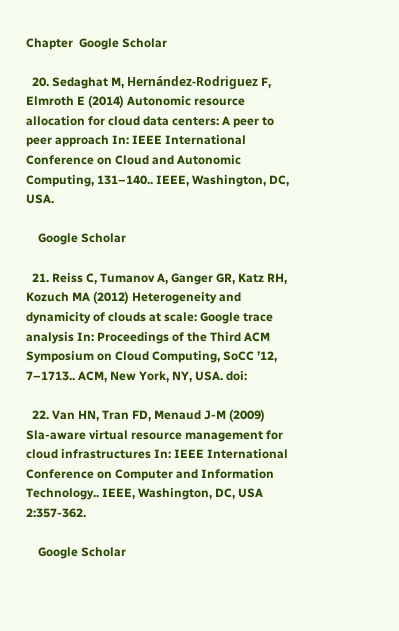Chapter  Google Scholar

  20. Sedaghat M, Hernández-Rodriguez F, Elmroth E (2014) Autonomic resource allocation for cloud data centers: A peer to peer approach In: IEEE International Conference on Cloud and Autonomic Computing, 131–140.. IEEE, Washington, DC, USA.

    Google Scholar

  21. Reiss C, Tumanov A, Ganger GR, Katz RH, Kozuch MA (2012) Heterogeneity and dynamicity of clouds at scale: Google trace analysis In: Proceedings of the Third ACM Symposium on Cloud Computing, SoCC ’12, 7–1713.. ACM, New York, NY, USA. doi:

  22. Van HN, Tran FD, Menaud J-M (2009) Sla-aware virtual resource management for cloud infrastructures In: IEEE International Conference on Computer and Information Technology.. IEEE, Washington, DC, USA 2:357-362.

    Google Scholar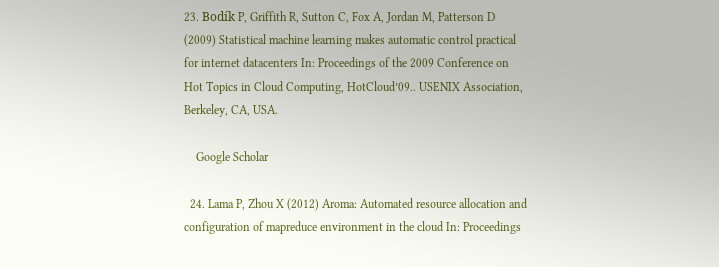23. Bodík P, Griffith R, Sutton C, Fox A, Jordan M, Patterson D (2009) Statistical machine learning makes automatic control practical for internet datacenters In: Proceedings of the 2009 Conference on Hot Topics in Cloud Computing, HotCloud’09.. USENIX Association, Berkeley, CA, USA.

    Google Scholar

  24. Lama P, Zhou X (2012) Aroma: Automated resource allocation and configuration of mapreduce environment in the cloud In: Proceedings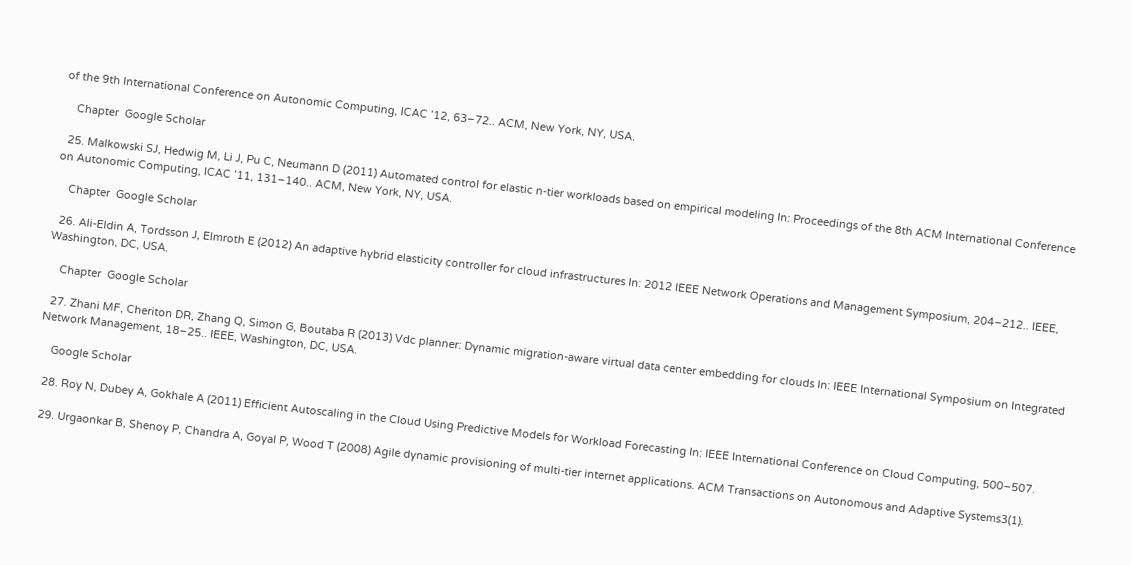of the 9th International Conference on Autonomic Computing, ICAC ’12, 63–72.. ACM, New York, NY, USA.

    Chapter  Google Scholar

  25. Malkowski SJ, Hedwig M, Li J, Pu C, Neumann D (2011) Automated control for elastic n-tier workloads based on empirical modeling In: Proceedings of the 8th ACM International Conference on Autonomic Computing, ICAC ’11, 131–140.. ACM, New York, NY, USA.

    Chapter  Google Scholar

  26. Ali-Eldin A, Tordsson J, Elmroth E (2012) An adaptive hybrid elasticity controller for cloud infrastructures In: 2012 IEEE Network Operations and Management Symposium, 204–212.. IEEE, Washington, DC, USA.

    Chapter  Google Scholar

  27. Zhani MF, Cheriton DR, Zhang Q, Simon G, Boutaba R (2013) Vdc planner: Dynamic migration-aware virtual data center embedding for clouds In: IEEE International Symposium on Integrated Network Management, 18–25.. IEEE, Washington, DC, USA.

    Google Scholar

  28. Roy N, Dubey A, Gokhale A (2011) Efficient Autoscaling in the Cloud Using Predictive Models for Workload Forecasting In: IEEE International Conference on Cloud Computing, 500–507.

  29. Urgaonkar B, Shenoy P, Chandra A, Goyal P, Wood T (2008) Agile dynamic provisioning of multi-tier internet applications. ACM Transactions on Autonomous and Adaptive Systems3(1).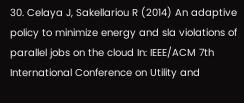30. Celaya J, Sakellariou R (2014) An adaptive policy to minimize energy and sla violations of parallel jobs on the cloud In: IEEE/ACM 7th International Conference on Utility and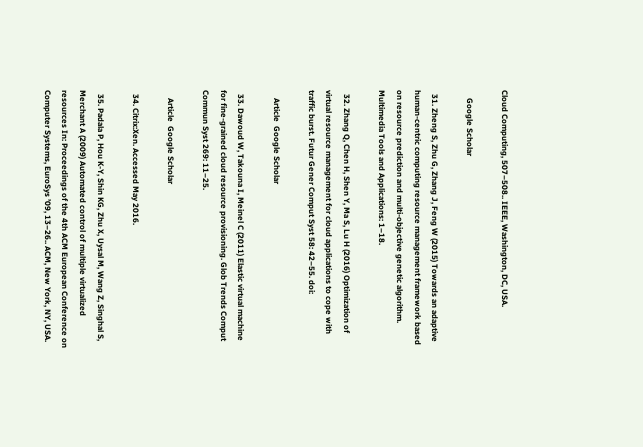Cloud Computing, 507–508.. IEEE, Washington, DC, USA.

    Google Scholar

  31. Zheng S, Zhu G, Zhang J, Feng W (2015) Towards an adaptive human-centric computing resource management framework based on resource prediction and multi-objective genetic algorithm. Multimedia Tools and Applications: 1–18.

  32. Zhang Q, Chen H, Shen Y, Ma S, Lu H (2016) Optimization of virtual resource management for cloud applications to cope with traffic burst. Futur Gener Comput Syst 58: 42–55. doi:

    Article  Google Scholar

  33. Dawoud W, Takouna I, Meinel C (2011) Elastic virtual machine for fine-grained cloud resource provisioning. Glob Trends Comput Commun Syst 269: 11–25.

    Article  Google Scholar

  34. Citrix:Xen. Accessed May 2016.

  35. Padala P, Hou K-Y, Shin KG, Zhu X, Uysal M, Wang Z, Singhal S, Merchant A (2009) Automated control of multiple virtualized resources In: Proceedings of the 4th ACM European Conference on Computer Systems, EuroSys ’09, 13–26.. ACM, New York, NY, USA.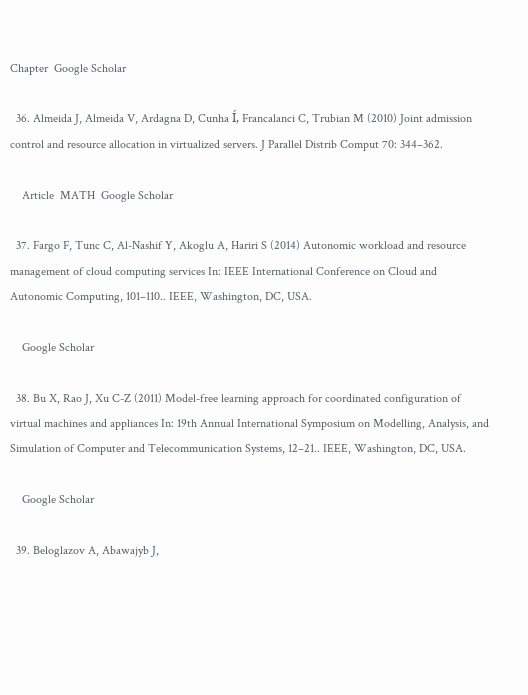Chapter  Google Scholar

  36. Almeida J, Almeida V, Ardagna D, Cunha Í, Francalanci C, Trubian M (2010) Joint admission control and resource allocation in virtualized servers. J Parallel Distrib Comput 70: 344–362.

    Article  MATH  Google Scholar

  37. Fargo F, Tunc C, Al-Nashif Y, Akoglu A, Hariri S (2014) Autonomic workload and resource management of cloud computing services In: IEEE International Conference on Cloud and Autonomic Computing, 101–110.. IEEE, Washington, DC, USA.

    Google Scholar

  38. Bu X, Rao J, Xu C-Z (2011) Model-free learning approach for coordinated configuration of virtual machines and appliances In: 19th Annual International Symposium on Modelling, Analysis, and Simulation of Computer and Telecommunication Systems, 12–21.. IEEE, Washington, DC, USA.

    Google Scholar

  39. Beloglazov A, Abawajyb J,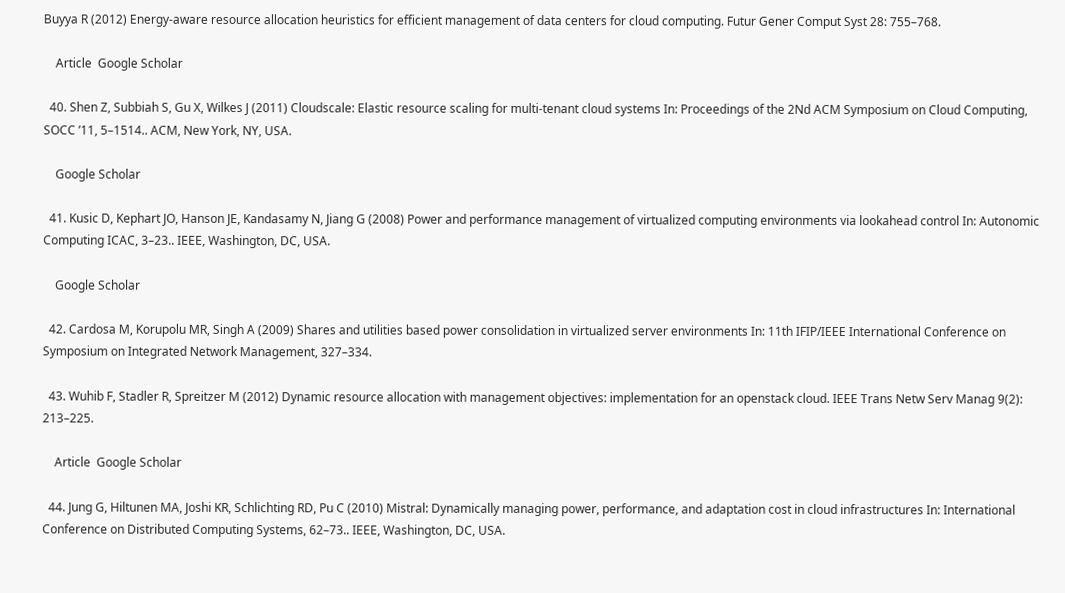Buyya R (2012) Energy-aware resource allocation heuristics for efficient management of data centers for cloud computing. Futur Gener Comput Syst 28: 755–768.

    Article  Google Scholar

  40. Shen Z, Subbiah S, Gu X, Wilkes J (2011) Cloudscale: Elastic resource scaling for multi-tenant cloud systems In: Proceedings of the 2Nd ACM Symposium on Cloud Computing, SOCC ’11, 5–1514.. ACM, New York, NY, USA.

    Google Scholar

  41. Kusic D, Kephart JO, Hanson JE, Kandasamy N, Jiang G (2008) Power and performance management of virtualized computing environments via lookahead control In: Autonomic Computing ICAC, 3–23.. IEEE, Washington, DC, USA.

    Google Scholar

  42. Cardosa M, Korupolu MR, Singh A (2009) Shares and utilities based power consolidation in virtualized server environments In: 11th IFIP/IEEE International Conference on Symposium on Integrated Network Management, 327–334.

  43. Wuhib F, Stadler R, Spreitzer M (2012) Dynamic resource allocation with management objectives: implementation for an openstack cloud. IEEE Trans Netw Serv Manag 9(2): 213–225.

    Article  Google Scholar

  44. Jung G, Hiltunen MA, Joshi KR, Schlichting RD, Pu C (2010) Mistral: Dynamically managing power, performance, and adaptation cost in cloud infrastructures In: International Conference on Distributed Computing Systems, 62–73.. IEEE, Washington, DC, USA.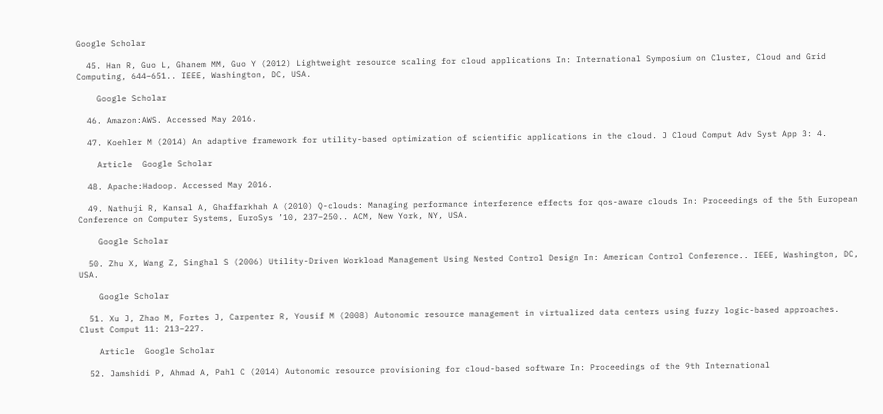Google Scholar

  45. Han R, Guo L, Ghanem MM, Guo Y (2012) Lightweight resource scaling for cloud applications In: International Symposium on Cluster, Cloud and Grid Computing, 644–651.. IEEE, Washington, DC, USA.

    Google Scholar

  46. Amazon:AWS. Accessed May 2016.

  47. Koehler M (2014) An adaptive framework for utility-based optimization of scientific applications in the cloud. J Cloud Comput Adv Syst App 3: 4.

    Article  Google Scholar

  48. Apache:Hadoop. Accessed May 2016.

  49. Nathuji R, Kansal A, Ghaffarkhah A (2010) Q-clouds: Managing performance interference effects for qos-aware clouds In: Proceedings of the 5th European Conference on Computer Systems, EuroSys ’10, 237–250.. ACM, New York, NY, USA.

    Google Scholar

  50. Zhu X, Wang Z, Singhal S (2006) Utility-Driven Workload Management Using Nested Control Design In: American Control Conference.. IEEE, Washington, DC, USA.

    Google Scholar

  51. Xu J, Zhao M, Fortes J, Carpenter R, Yousif M (2008) Autonomic resource management in virtualized data centers using fuzzy logic-based approaches. Clust Comput 11: 213–227.

    Article  Google Scholar

  52. Jamshidi P, Ahmad A, Pahl C (2014) Autonomic resource provisioning for cloud-based software In: Proceedings of the 9th International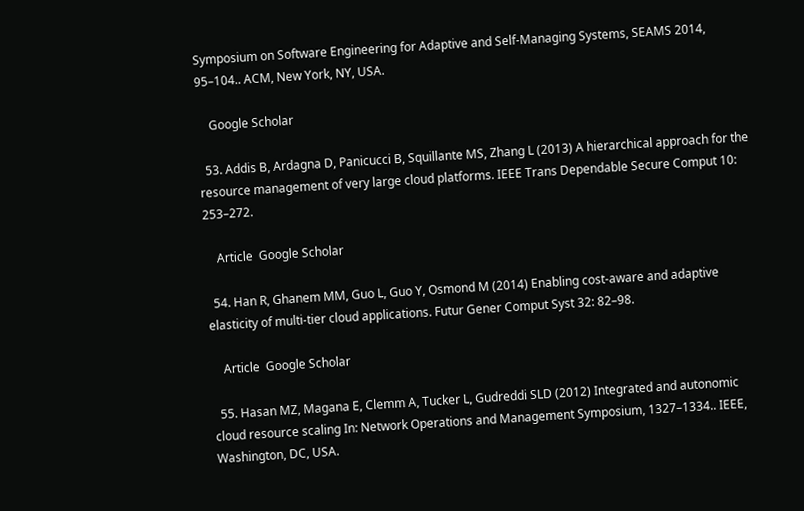Symposium on Software Engineering for Adaptive and Self-Managing Systems, SEAMS 2014, 95–104.. ACM, New York, NY, USA.

    Google Scholar

  53. Addis B, Ardagna D, Panicucci B, Squillante MS, Zhang L (2013) A hierarchical approach for the resource management of very large cloud platforms. IEEE Trans Dependable Secure Comput 10: 253–272.

    Article  Google Scholar

  54. Han R, Ghanem MM, Guo L, Guo Y, Osmond M (2014) Enabling cost-aware and adaptive elasticity of multi-tier cloud applications. Futur Gener Comput Syst 32: 82–98.

    Article  Google Scholar

  55. Hasan MZ, Magana E, Clemm A, Tucker L, Gudreddi SLD (2012) Integrated and autonomic cloud resource scaling In: Network Operations and Management Symposium, 1327–1334.. IEEE, Washington, DC, USA.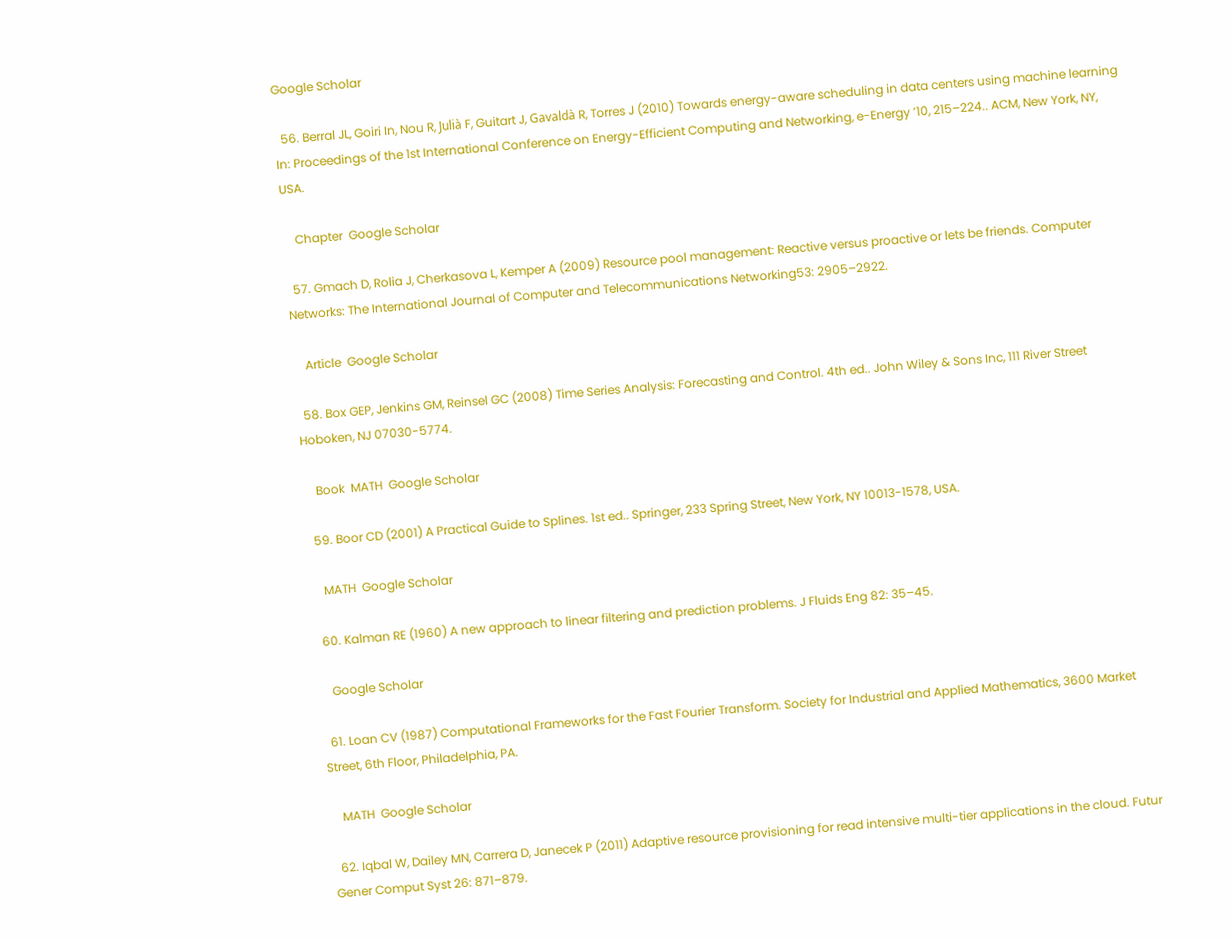Google Scholar

  56. Berral JL, Goiri In, Nou R, Julià F, Guitart J, Gavaldà R, Torres J (2010) Towards energy-aware scheduling in data centers using machine learning In: Proceedings of the 1st International Conference on Energy-Efficient Computing and Networking, e-Energy ’10, 215–224.. ACM, New York, NY, USA.

    Chapter  Google Scholar

  57. Gmach D, Rolia J, Cherkasova L, Kemper A (2009) Resource pool management: Reactive versus proactive or lets be friends. Computer Networks: The International Journal of Computer and Telecommunications Networking53: 2905–2922.

    Article  Google Scholar

  58. Box GEP, Jenkins GM, Reinsel GC (2008) Time Series Analysis: Forecasting and Control. 4th ed.. John Wiley & Sons Inc, 111 River Street Hoboken, NJ 07030-5774.

    Book  MATH  Google Scholar

  59. Boor CD (2001) A Practical Guide to Splines. 1st ed.. Springer, 233 Spring Street, New York, NY 10013-1578, USA.

    MATH  Google Scholar

  60. Kalman RE (1960) A new approach to linear filtering and prediction problems. J Fluids Eng 82: 35–45.

    Google Scholar

  61. Loan CV (1987) Computational Frameworks for the Fast Fourier Transform. Society for Industrial and Applied Mathematics, 3600 Market Street, 6th Floor, Philadelphia, PA.

    MATH  Google Scholar

  62. Iqbal W, Dailey MN, Carrera D, Janecek P (2011) Adaptive resource provisioning for read intensive multi-tier applications in the cloud. Futur Gener Comput Syst 26: 871–879.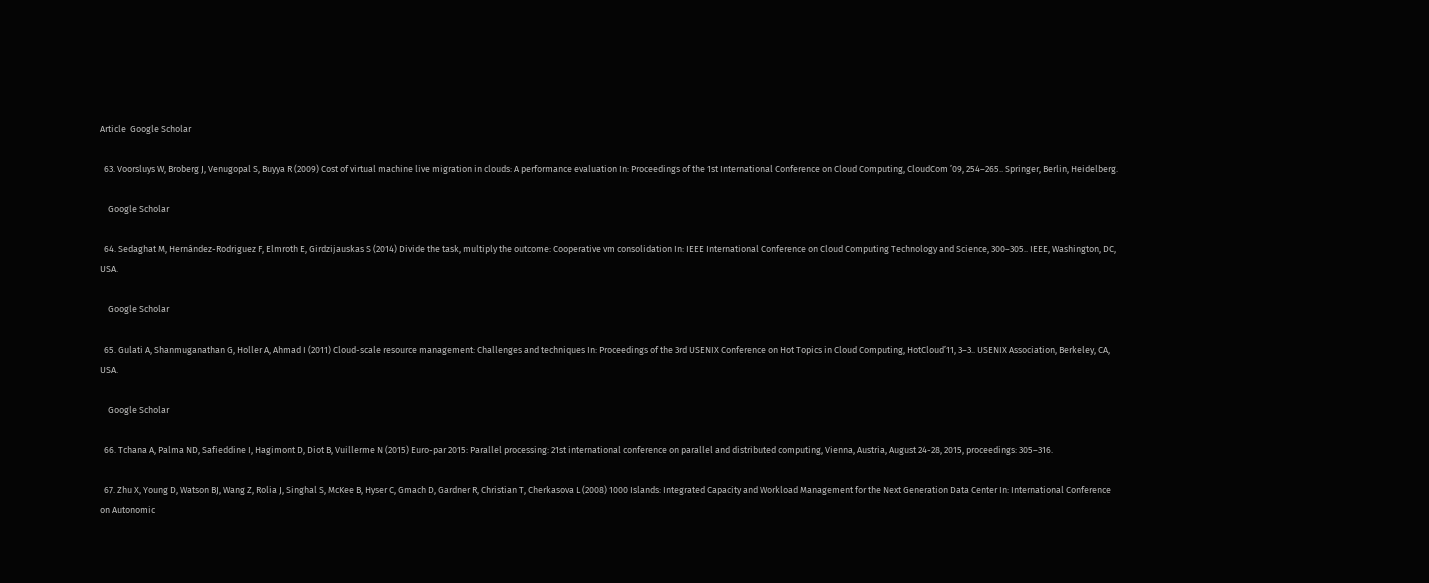Article  Google Scholar

  63. Voorsluys W, Broberg J, Venugopal S, Buyya R (2009) Cost of virtual machine live migration in clouds: A performance evaluation In: Proceedings of the 1st International Conference on Cloud Computing, CloudCom ’09, 254–265.. Springer, Berlin, Heidelberg.

    Google Scholar

  64. Sedaghat M, Hernández-Rodriguez F, Elmroth E, Girdzijauskas S (2014) Divide the task, multiply the outcome: Cooperative vm consolidation In: IEEE International Conference on Cloud Computing Technology and Science, 300–305.. IEEE, Washington, DC, USA.

    Google Scholar

  65. Gulati A, Shanmuganathan G, Holler A, Ahmad I (2011) Cloud-scale resource management: Challenges and techniques In: Proceedings of the 3rd USENIX Conference on Hot Topics in Cloud Computing, HotCloud’11, 3–3.. USENIX Association, Berkeley, CA, USA.

    Google Scholar

  66. Tchana A, Palma ND, Safieddine I, Hagimont D, Diot B, Vuillerme N (2015) Euro-par 2015: Parallel processing: 21st international conference on parallel and distributed computing, Vienna, Austria, August 24-28, 2015, proceedings: 305–316.

  67. Zhu X, Young D, Watson BJ, Wang Z, Rolia J, Singhal S, McKee B, Hyser C, Gmach D, Gardner R, Christian T, Cherkasova L (2008) 1000 Islands: Integrated Capacity and Workload Management for the Next Generation Data Center In: International Conference on Autonomic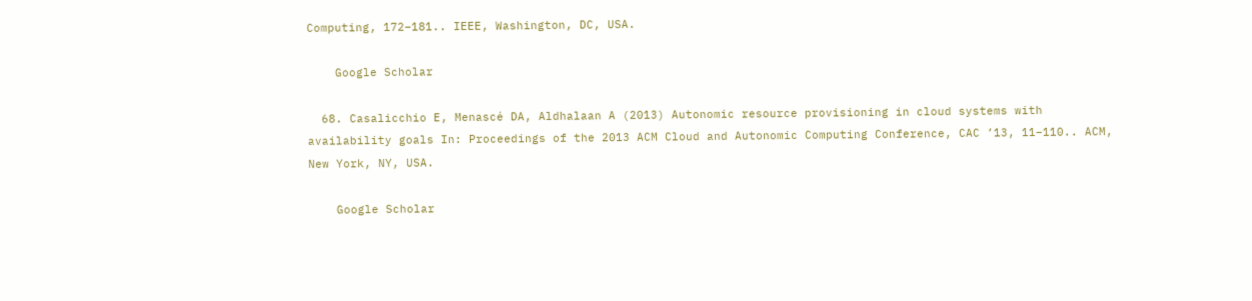Computing, 172–181.. IEEE, Washington, DC, USA.

    Google Scholar

  68. Casalicchio E, Menascé DA, Aldhalaan A (2013) Autonomic resource provisioning in cloud systems with availability goals In: Proceedings of the 2013 ACM Cloud and Autonomic Computing Conference, CAC ’13, 11–110.. ACM, New York, NY, USA.

    Google Scholar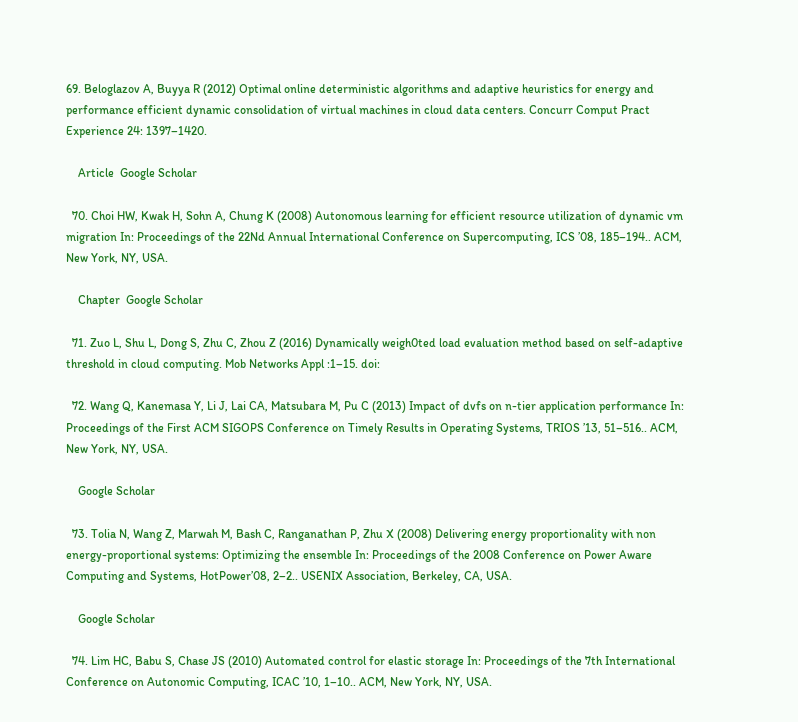69. Beloglazov A, Buyya R (2012) Optimal online deterministic algorithms and adaptive heuristics for energy and performance efficient dynamic consolidation of virtual machines in cloud data centers. Concurr Comput Pract Experience 24: 1397–1420.

    Article  Google Scholar

  70. Choi HW, Kwak H, Sohn A, Chung K (2008) Autonomous learning for efficient resource utilization of dynamic vm migration In: Proceedings of the 22Nd Annual International Conference on Supercomputing, ICS ’08, 185–194.. ACM, New York, NY, USA.

    Chapter  Google Scholar

  71. Zuo L, Shu L, Dong S, Zhu C, Zhou Z (2016) Dynamically weigh0ted load evaluation method based on self-adaptive threshold in cloud computing. Mob Networks Appl :1–15. doi:

  72. Wang Q, Kanemasa Y, Li J, Lai CA, Matsubara M, Pu C (2013) Impact of dvfs on n-tier application performance In: Proceedings of the First ACM SIGOPS Conference on Timely Results in Operating Systems, TRIOS ’13, 51–516.. ACM, New York, NY, USA.

    Google Scholar

  73. Tolia N, Wang Z, Marwah M, Bash C, Ranganathan P, Zhu X (2008) Delivering energy proportionality with non energy-proportional systems: Optimizing the ensemble In: Proceedings of the 2008 Conference on Power Aware Computing and Systems, HotPower’08, 2–2.. USENIX Association, Berkeley, CA, USA.

    Google Scholar

  74. Lim HC, Babu S, Chase JS (2010) Automated control for elastic storage In: Proceedings of the 7th International Conference on Autonomic Computing, ICAC ’10, 1–10.. ACM, New York, NY, USA.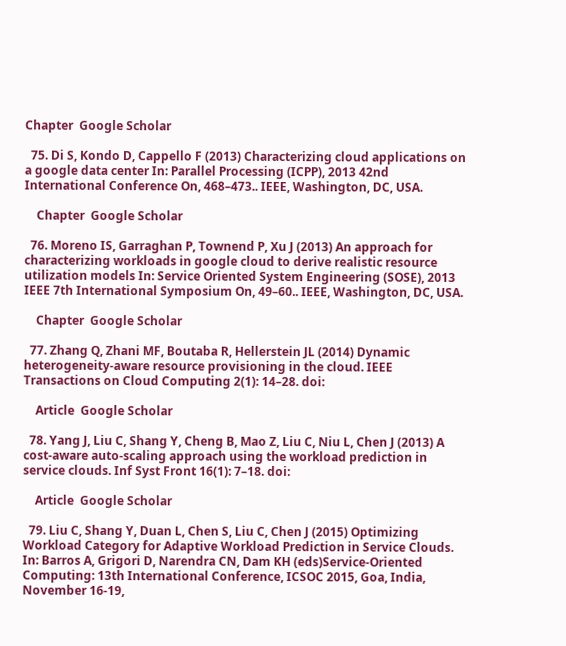Chapter  Google Scholar

  75. Di S, Kondo D, Cappello F (2013) Characterizing cloud applications on a google data center In: Parallel Processing (ICPP), 2013 42nd International Conference On, 468–473.. IEEE, Washington, DC, USA.

    Chapter  Google Scholar

  76. Moreno IS, Garraghan P, Townend P, Xu J (2013) An approach for characterizing workloads in google cloud to derive realistic resource utilization models In: Service Oriented System Engineering (SOSE), 2013 IEEE 7th International Symposium On, 49–60.. IEEE, Washington, DC, USA.

    Chapter  Google Scholar

  77. Zhang Q, Zhani MF, Boutaba R, Hellerstein JL (2014) Dynamic heterogeneity-aware resource provisioning in the cloud. IEEE Transactions on Cloud Computing 2(1): 14–28. doi:

    Article  Google Scholar

  78. Yang J, Liu C, Shang Y, Cheng B, Mao Z, Liu C, Niu L, Chen J (2013) A cost-aware auto-scaling approach using the workload prediction in service clouds. Inf Syst Front 16(1): 7–18. doi:

    Article  Google Scholar

  79. Liu C, Shang Y, Duan L, Chen S, Liu C, Chen J (2015) Optimizing Workload Category for Adaptive Workload Prediction in Service Clouds. In: Barros A, Grigori D, Narendra CN, Dam KH (eds)Service-Oriented Computing: 13th International Conference, ICSOC 2015, Goa, India, November 16-19,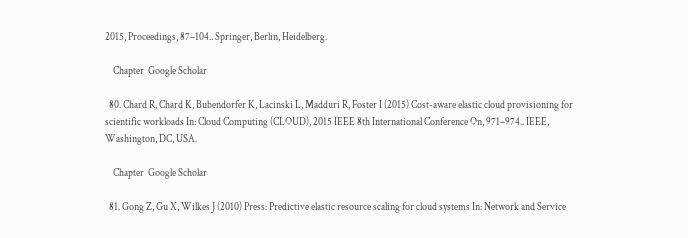2015, Proceedings, 87–104.. Springer, Berlin, Heidelberg.

    Chapter  Google Scholar

  80. Chard R, Chard K, Bubendorfer K, Lacinski L, Madduri R, Foster I (2015) Cost-aware elastic cloud provisioning for scientific workloads In: Cloud Computing (CLOUD), 2015 IEEE 8th International Conference On, 971–974.. IEEE, Washington, DC, USA.

    Chapter  Google Scholar

  81. Gong Z, Gu X, Wilkes J (2010) Press: Predictive elastic resource scaling for cloud systems In: Network and Service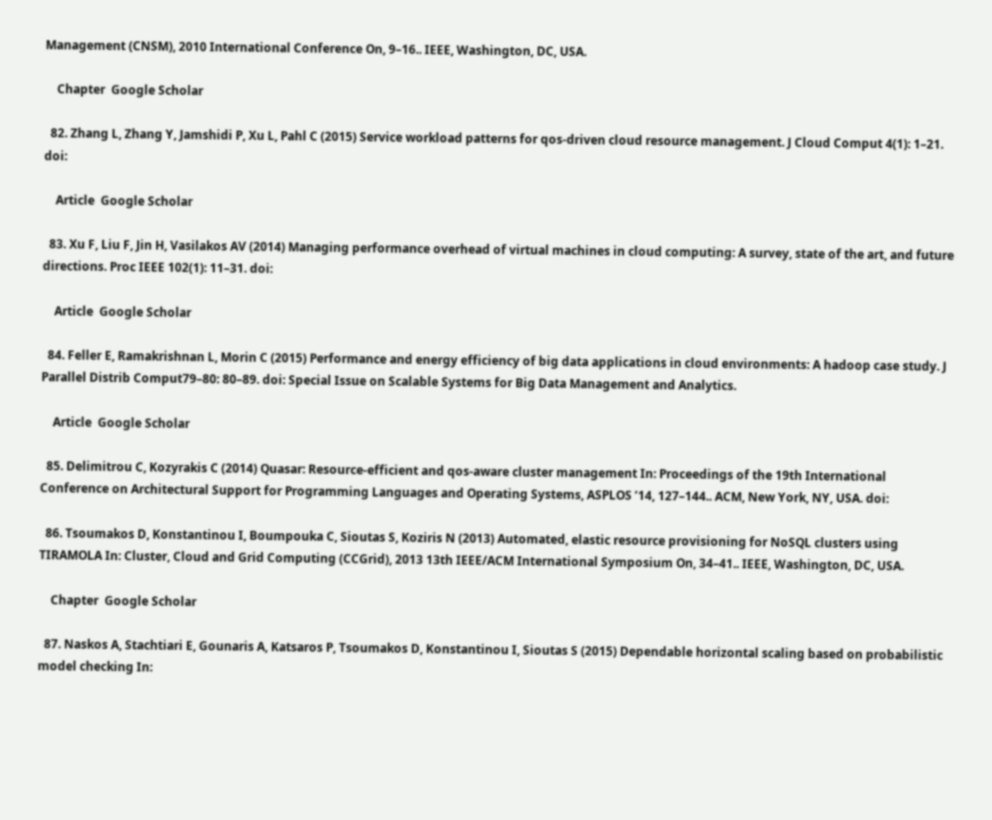Management (CNSM), 2010 International Conference On, 9–16.. IEEE, Washington, DC, USA.

    Chapter  Google Scholar

  82. Zhang L, Zhang Y, Jamshidi P, Xu L, Pahl C (2015) Service workload patterns for qos-driven cloud resource management. J Cloud Comput 4(1): 1–21. doi:

    Article  Google Scholar

  83. Xu F, Liu F, Jin H, Vasilakos AV (2014) Managing performance overhead of virtual machines in cloud computing: A survey, state of the art, and future directions. Proc IEEE 102(1): 11–31. doi:

    Article  Google Scholar

  84. Feller E, Ramakrishnan L, Morin C (2015) Performance and energy efficiency of big data applications in cloud environments: A hadoop case study. J Parallel Distrib Comput79–80: 80–89. doi: Special Issue on Scalable Systems for Big Data Management and Analytics.

    Article  Google Scholar

  85. Delimitrou C, Kozyrakis C (2014) Quasar: Resource-efficient and qos-aware cluster management In: Proceedings of the 19th International Conference on Architectural Support for Programming Languages and Operating Systems, ASPLOS ’14, 127–144.. ACM, New York, NY, USA. doi:

  86. Tsoumakos D, Konstantinou I, Boumpouka C, Sioutas S, Koziris N (2013) Automated, elastic resource provisioning for NoSQL clusters using TIRAMOLA In: Cluster, Cloud and Grid Computing (CCGrid), 2013 13th IEEE/ACM International Symposium On, 34–41.. IEEE, Washington, DC, USA.

    Chapter  Google Scholar

  87. Naskos A, Stachtiari E, Gounaris A, Katsaros P, Tsoumakos D, Konstantinou I, Sioutas S (2015) Dependable horizontal scaling based on probabilistic model checking In: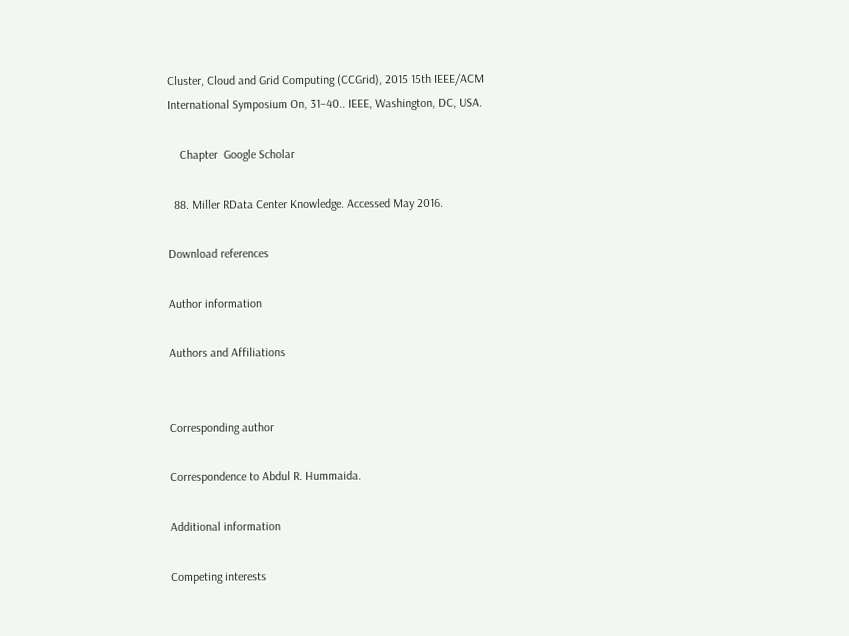Cluster, Cloud and Grid Computing (CCGrid), 2015 15th IEEE/ACM International Symposium On, 31–40.. IEEE, Washington, DC, USA.

    Chapter  Google Scholar

  88. Miller RData Center Knowledge. Accessed May 2016.

Download references

Author information

Authors and Affiliations


Corresponding author

Correspondence to Abdul R. Hummaida.

Additional information

Competing interests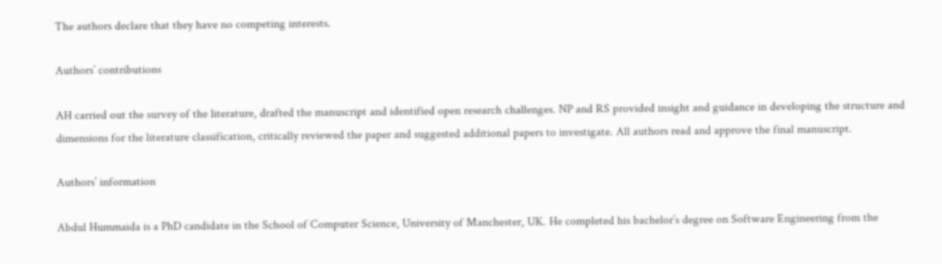The authors declare that they have no competing interests.

Authors’ contributions

AH carried out the survey of the literature, drafted the manuscript and identified open research challenges. NP and RS provided insight and guidance in developing the structure and dimensions for the literature classification, critically reviewed the paper and suggested additional papers to investigate. All authors read and approve the final manuscript.

Authors’ information

Abdul Hummaida is a PhD candidate in the School of Computer Science, University of Manchester, UK. He completed his bachelor’s degree on Software Engineering from the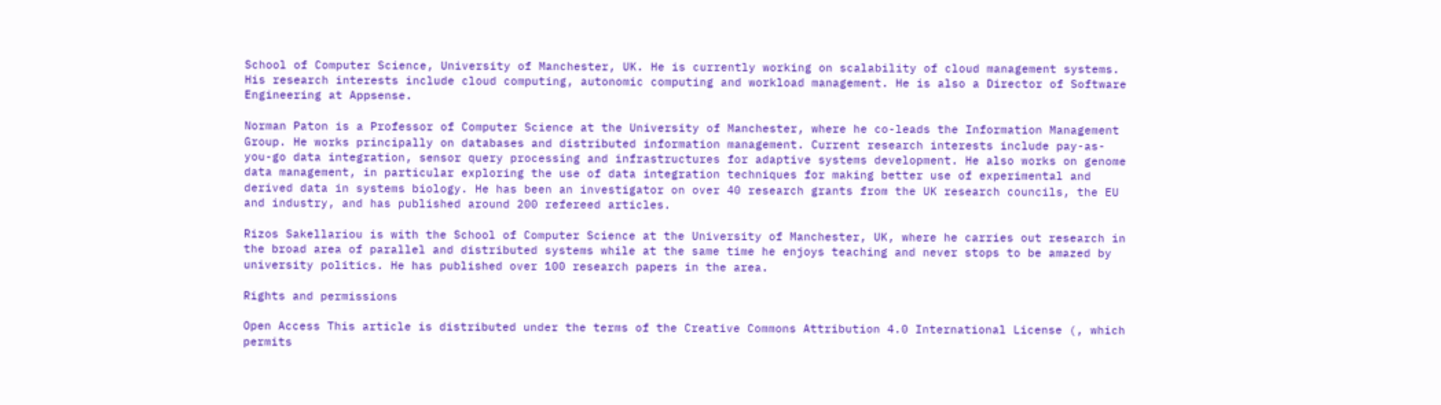School of Computer Science, University of Manchester, UK. He is currently working on scalability of cloud management systems. His research interests include cloud computing, autonomic computing and workload management. He is also a Director of Software Engineering at Appsense.

Norman Paton is a Professor of Computer Science at the University of Manchester, where he co-leads the Information Management Group. He works principally on databases and distributed information management. Current research interests include pay-as-you-go data integration, sensor query processing and infrastructures for adaptive systems development. He also works on genome data management, in particular exploring the use of data integration techniques for making better use of experimental and derived data in systems biology. He has been an investigator on over 40 research grants from the UK research councils, the EU and industry, and has published around 200 refereed articles.

Rizos Sakellariou is with the School of Computer Science at the University of Manchester, UK, where he carries out research in the broad area of parallel and distributed systems while at the same time he enjoys teaching and never stops to be amazed by university politics. He has published over 100 research papers in the area.

Rights and permissions

Open Access This article is distributed under the terms of the Creative Commons Attribution 4.0 International License (, which permits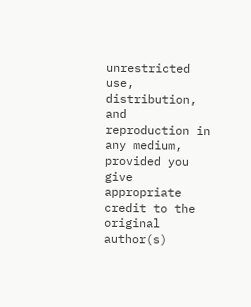unrestricted use, distribution, and reproduction in any medium, provided you give appropriate credit to the original author(s)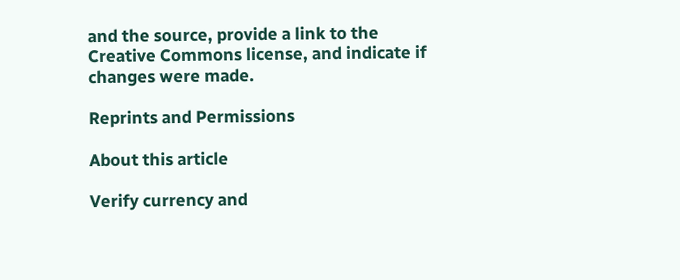and the source, provide a link to the Creative Commons license, and indicate if changes were made.

Reprints and Permissions

About this article

Verify currency and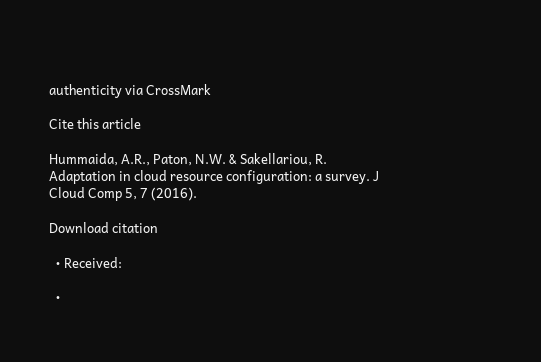authenticity via CrossMark

Cite this article

Hummaida, A.R., Paton, N.W. & Sakellariou, R. Adaptation in cloud resource configuration: a survey. J Cloud Comp 5, 7 (2016).

Download citation

  • Received:

  •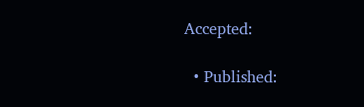Accepted:

  • Published: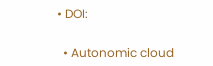• DOI:


  • Autonomic cloud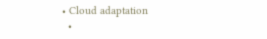• Cloud adaptation
  •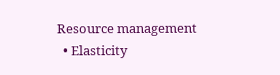Resource management
  • Elasticity